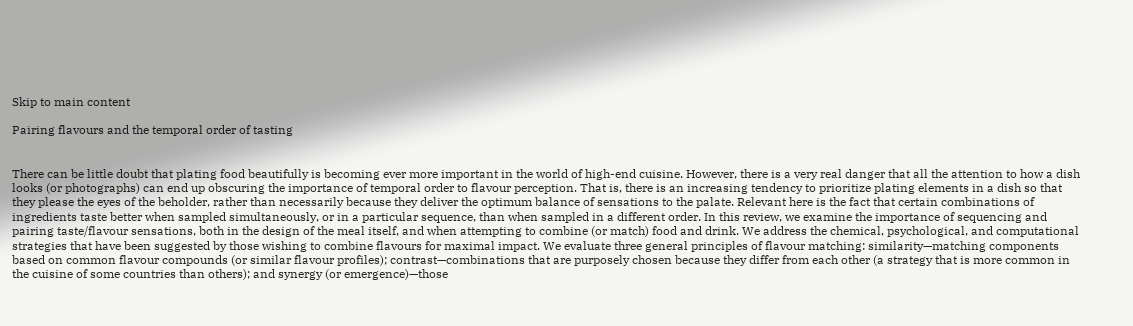Skip to main content

Pairing flavours and the temporal order of tasting


There can be little doubt that plating food beautifully is becoming ever more important in the world of high-end cuisine. However, there is a very real danger that all the attention to how a dish looks (or photographs) can end up obscuring the importance of temporal order to flavour perception. That is, there is an increasing tendency to prioritize plating elements in a dish so that they please the eyes of the beholder, rather than necessarily because they deliver the optimum balance of sensations to the palate. Relevant here is the fact that certain combinations of ingredients taste better when sampled simultaneously, or in a particular sequence, than when sampled in a different order. In this review, we examine the importance of sequencing and pairing taste/flavour sensations, both in the design of the meal itself, and when attempting to combine (or match) food and drink. We address the chemical, psychological, and computational strategies that have been suggested by those wishing to combine flavours for maximal impact. We evaluate three general principles of flavour matching: similarity—matching components based on common flavour compounds (or similar flavour profiles); contrast—combinations that are purposely chosen because they differ from each other (a strategy that is more common in the cuisine of some countries than others); and synergy (or emergence)—those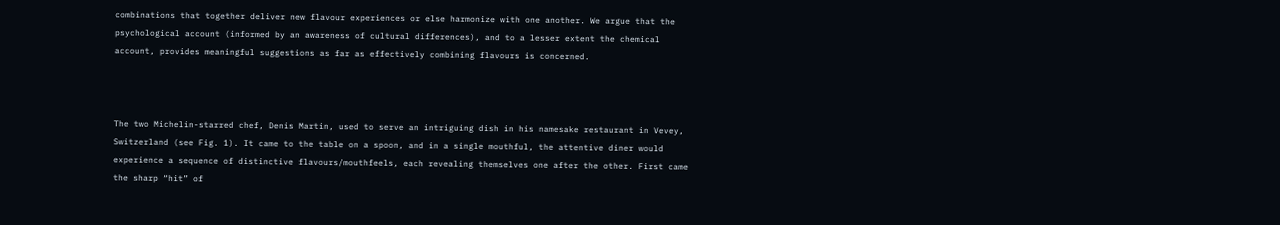combinations that together deliver new flavour experiences or else harmonize with one another. We argue that the psychological account (informed by an awareness of cultural differences), and to a lesser extent the chemical account, provides meaningful suggestions as far as effectively combining flavours is concerned.



The two Michelin-starred chef, Denis Martin, used to serve an intriguing dish in his namesake restaurant in Vevey, Switzerland (see Fig. 1). It came to the table on a spoon, and in a single mouthful, the attentive diner would experience a sequence of distinctive flavours/mouthfeels, each revealing themselves one after the other. First came the sharp “hit” of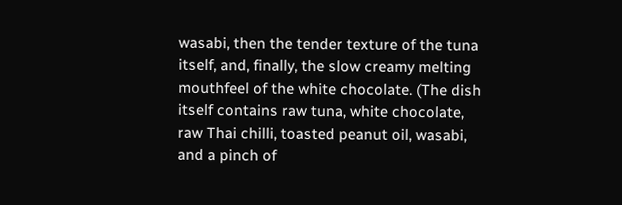wasabi, then the tender texture of the tuna itself, and, finally, the slow creamy melting mouthfeel of the white chocolate. (The dish itself contains raw tuna, white chocolate, raw Thai chilli, toasted peanut oil, wasabi, and a pinch of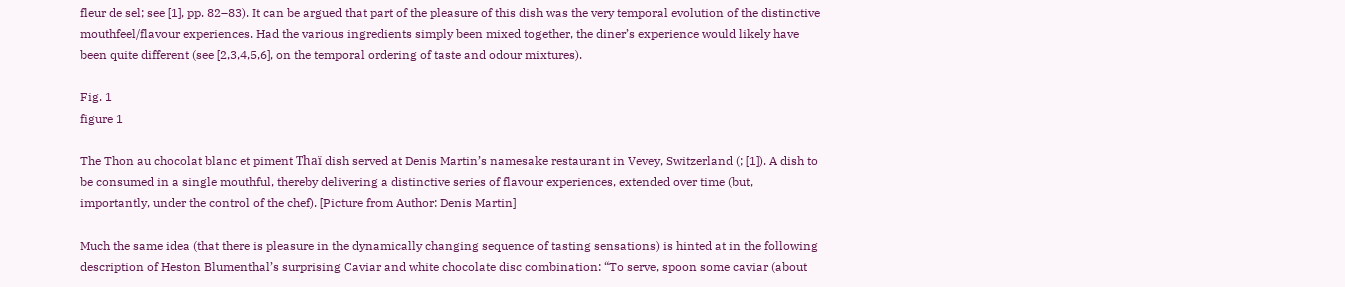fleur de sel; see [1], pp. 82–83). It can be argued that part of the pleasure of this dish was the very temporal evolution of the distinctive mouthfeel/flavour experiences. Had the various ingredients simply been mixed together, the diner’s experience would likely have been quite different (see [2,3,4,5,6], on the temporal ordering of taste and odour mixtures).

Fig. 1
figure 1

The Thon au chocolat blanc et piment Thaï dish served at Denis Martin’s namesake restaurant in Vevey, Switzerland (; [1]). A dish to be consumed in a single mouthful, thereby delivering a distinctive series of flavour experiences, extended over time (but, importantly, under the control of the chef). [Picture from Author: Denis Martin]

Much the same idea (that there is pleasure in the dynamically changing sequence of tasting sensations) is hinted at in the following description of Heston Blumenthal’s surprising Caviar and white chocolate disc combination: “To serve, spoon some caviar (about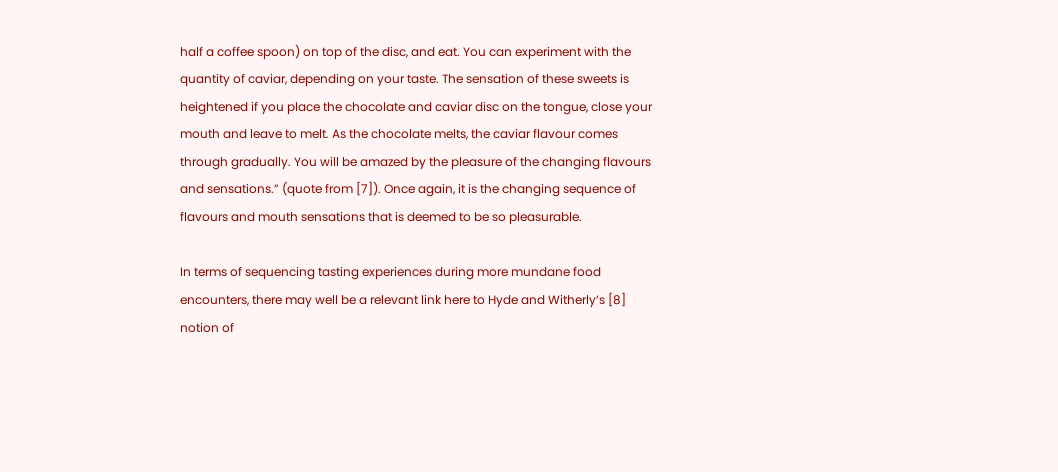half a coffee spoon) on top of the disc, and eat. You can experiment with the quantity of caviar, depending on your taste. The sensation of these sweets is heightened if you place the chocolate and caviar disc on the tongue, close your mouth and leave to melt. As the chocolate melts, the caviar flavour comes through gradually. You will be amazed by the pleasure of the changing flavours and sensations.” (quote from [7]). Once again, it is the changing sequence of flavours and mouth sensations that is deemed to be so pleasurable.

In terms of sequencing tasting experiences during more mundane food encounters, there may well be a relevant link here to Hyde and Witherly’s [8] notion of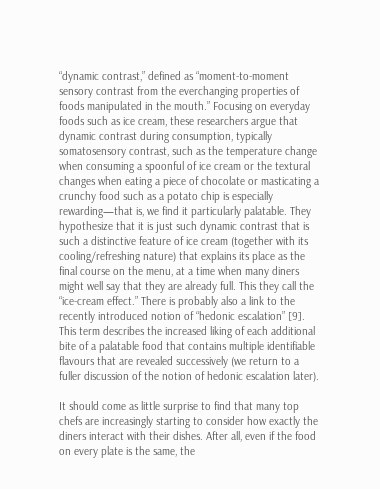“dynamic contrast,” defined as “moment-to-moment sensory contrast from the everchanging properties of foods manipulated in the mouth.” Focusing on everyday foods such as ice cream, these researchers argue that dynamic contrast during consumption, typically somatosensory contrast, such as the temperature change when consuming a spoonful of ice cream or the textural changes when eating a piece of chocolate or masticating a crunchy food such as a potato chip is especially rewarding—that is, we find it particularly palatable. They hypothesize that it is just such dynamic contrast that is such a distinctive feature of ice cream (together with its cooling/refreshing nature) that explains its place as the final course on the menu, at a time when many diners might well say that they are already full. This they call the “ice-cream effect.” There is probably also a link to the recently introduced notion of “hedonic escalation” [9]. This term describes the increased liking of each additional bite of a palatable food that contains multiple identifiable flavours that are revealed successively (we return to a fuller discussion of the notion of hedonic escalation later).

It should come as little surprise to find that many top chefs are increasingly starting to consider how exactly the diners interact with their dishes. After all, even if the food on every plate is the same, the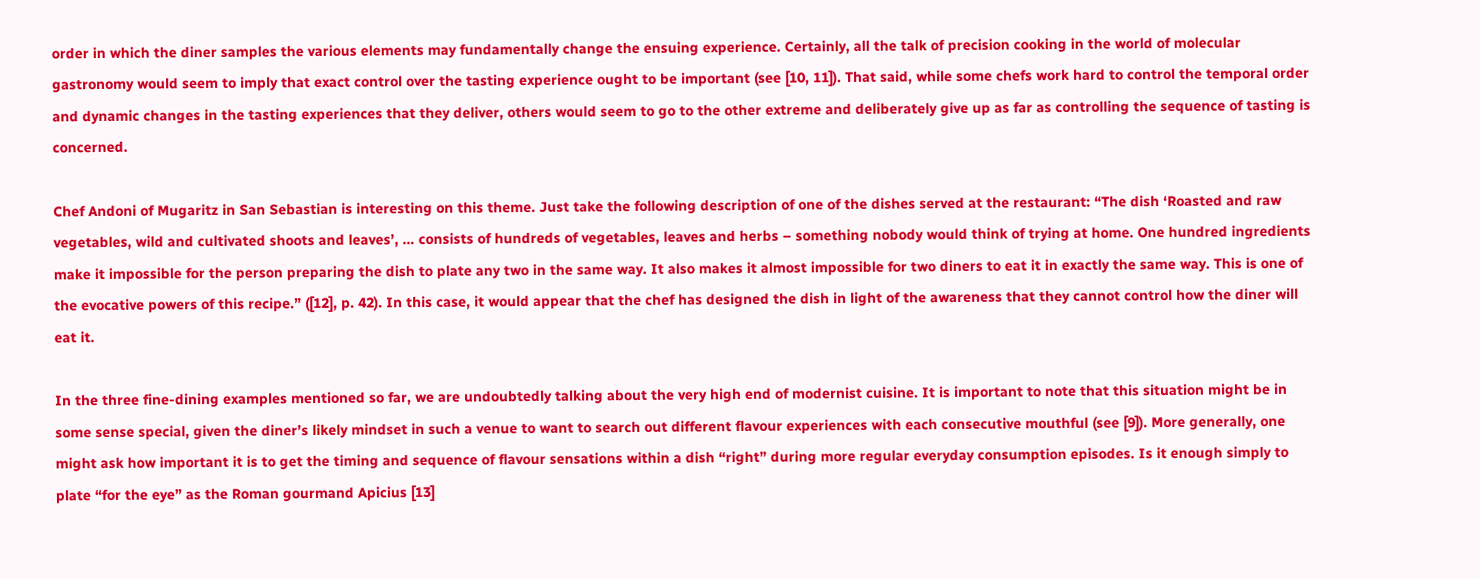order in which the diner samples the various elements may fundamentally change the ensuing experience. Certainly, all the talk of precision cooking in the world of molecular gastronomy would seem to imply that exact control over the tasting experience ought to be important (see [10, 11]). That said, while some chefs work hard to control the temporal order and dynamic changes in the tasting experiences that they deliver, others would seem to go to the other extreme and deliberately give up as far as controlling the sequence of tasting is concerned.

Chef Andoni of Mugaritz in San Sebastian is interesting on this theme. Just take the following description of one of the dishes served at the restaurant: “The dish ‘Roasted and raw vegetables, wild and cultivated shoots and leaves’, … consists of hundreds of vegetables, leaves and herbs – something nobody would think of trying at home. One hundred ingredients make it impossible for the person preparing the dish to plate any two in the same way. It also makes it almost impossible for two diners to eat it in exactly the same way. This is one of the evocative powers of this recipe.” ([12], p. 42). In this case, it would appear that the chef has designed the dish in light of the awareness that they cannot control how the diner will eat it.

In the three fine-dining examples mentioned so far, we are undoubtedly talking about the very high end of modernist cuisine. It is important to note that this situation might be in some sense special, given the diner’s likely mindset in such a venue to want to search out different flavour experiences with each consecutive mouthful (see [9]). More generally, one might ask how important it is to get the timing and sequence of flavour sensations within a dish “right” during more regular everyday consumption episodes. Is it enough simply to plate “for the eye” as the Roman gourmand Apicius [13]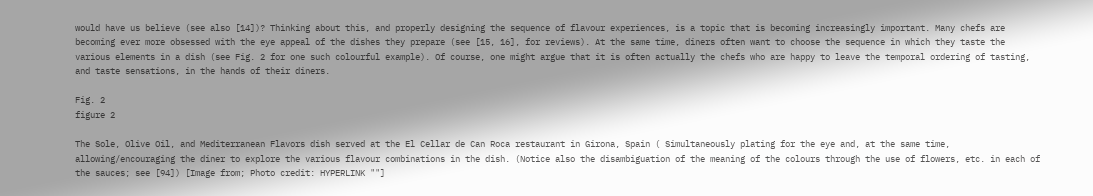would have us believe (see also [14])? Thinking about this, and properly designing the sequence of flavour experiences, is a topic that is becoming increasingly important. Many chefs are becoming ever more obsessed with the eye appeal of the dishes they prepare (see [15, 16], for reviews). At the same time, diners often want to choose the sequence in which they taste the various elements in a dish (see Fig. 2 for one such colourful example). Of course, one might argue that it is often actually the chefs who are happy to leave the temporal ordering of tasting, and taste sensations, in the hands of their diners.

Fig. 2
figure 2

The Sole, Olive Oil, and Mediterranean Flavors dish served at the El Cellar de Can Roca restaurant in Girona, Spain ( Simultaneously plating for the eye and, at the same time, allowing/encouraging the diner to explore the various flavour combinations in the dish. (Notice also the disambiguation of the meaning of the colours through the use of flowers, etc. in each of the sauces; see [94]) [Image from; Photo credit: HYPERLINK ""]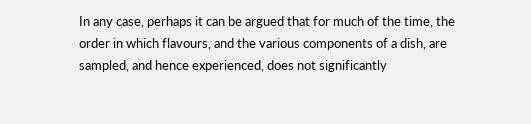In any case, perhaps it can be argued that for much of the time, the order in which flavours, and the various components of a dish, are sampled, and hence experienced, does not significantly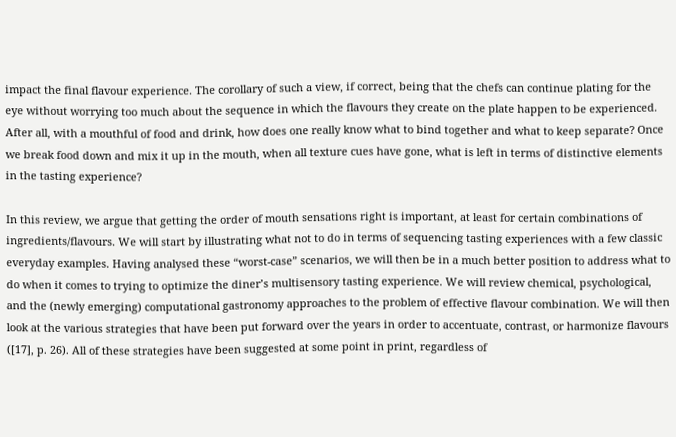impact the final flavour experience. The corollary of such a view, if correct, being that the chefs can continue plating for the eye without worrying too much about the sequence in which the flavours they create on the plate happen to be experienced. After all, with a mouthful of food and drink, how does one really know what to bind together and what to keep separate? Once we break food down and mix it up in the mouth, when all texture cues have gone, what is left in terms of distinctive elements in the tasting experience?

In this review, we argue that getting the order of mouth sensations right is important, at least for certain combinations of ingredients/flavours. We will start by illustrating what not to do in terms of sequencing tasting experiences with a few classic everyday examples. Having analysed these “worst-case” scenarios, we will then be in a much better position to address what to do when it comes to trying to optimize the diner’s multisensory tasting experience. We will review chemical, psychological, and the (newly emerging) computational gastronomy approaches to the problem of effective flavour combination. We will then look at the various strategies that have been put forward over the years in order to accentuate, contrast, or harmonize flavours ([17], p. 26). All of these strategies have been suggested at some point in print, regardless of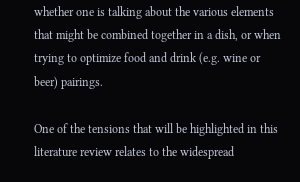whether one is talking about the various elements that might be combined together in a dish, or when trying to optimize food and drink (e.g. wine or beer) pairings.

One of the tensions that will be highlighted in this literature review relates to the widespread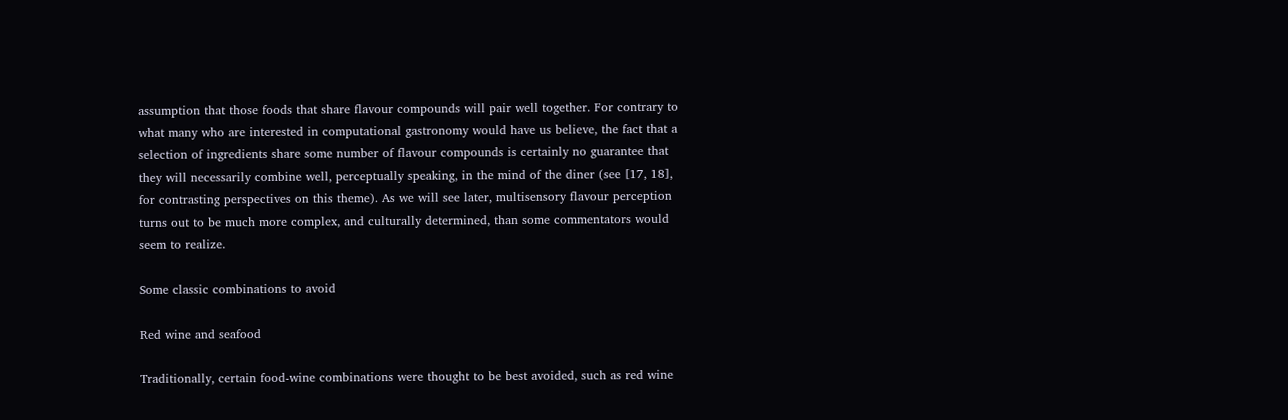assumption that those foods that share flavour compounds will pair well together. For contrary to what many who are interested in computational gastronomy would have us believe, the fact that a selection of ingredients share some number of flavour compounds is certainly no guarantee that they will necessarily combine well, perceptually speaking, in the mind of the diner (see [17, 18], for contrasting perspectives on this theme). As we will see later, multisensory flavour perception turns out to be much more complex, and culturally determined, than some commentators would seem to realize.

Some classic combinations to avoid

Red wine and seafood

Traditionally, certain food-wine combinations were thought to be best avoided, such as red wine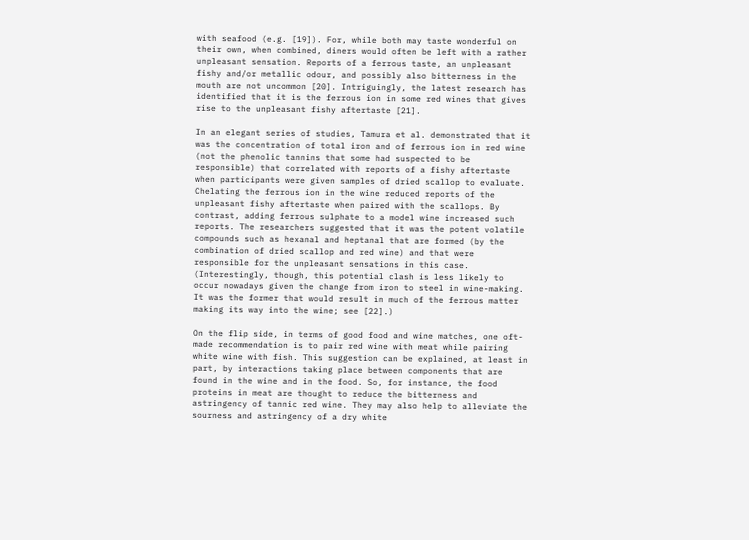with seafood (e.g. [19]). For, while both may taste wonderful on their own, when combined, diners would often be left with a rather unpleasant sensation. Reports of a ferrous taste, an unpleasant fishy and/or metallic odour, and possibly also bitterness in the mouth are not uncommon [20]. Intriguingly, the latest research has identified that it is the ferrous ion in some red wines that gives rise to the unpleasant fishy aftertaste [21].

In an elegant series of studies, Tamura et al. demonstrated that it was the concentration of total iron and of ferrous ion in red wine (not the phenolic tannins that some had suspected to be responsible) that correlated with reports of a fishy aftertaste when participants were given samples of dried scallop to evaluate. Chelating the ferrous ion in the wine reduced reports of the unpleasant fishy aftertaste when paired with the scallops. By contrast, adding ferrous sulphate to a model wine increased such reports. The researchers suggested that it was the potent volatile compounds such as hexanal and heptanal that are formed (by the combination of dried scallop and red wine) and that were responsible for the unpleasant sensations in this case. (Interestingly, though, this potential clash is less likely to occur nowadays given the change from iron to steel in wine-making. It was the former that would result in much of the ferrous matter making its way into the wine; see [22].)

On the flip side, in terms of good food and wine matches, one oft-made recommendation is to pair red wine with meat while pairing white wine with fish. This suggestion can be explained, at least in part, by interactions taking place between components that are found in the wine and in the food. So, for instance, the food proteins in meat are thought to reduce the bitterness and astringency of tannic red wine. They may also help to alleviate the sourness and astringency of a dry white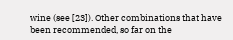wine (see [23]). Other combinations that have been recommended, so far on the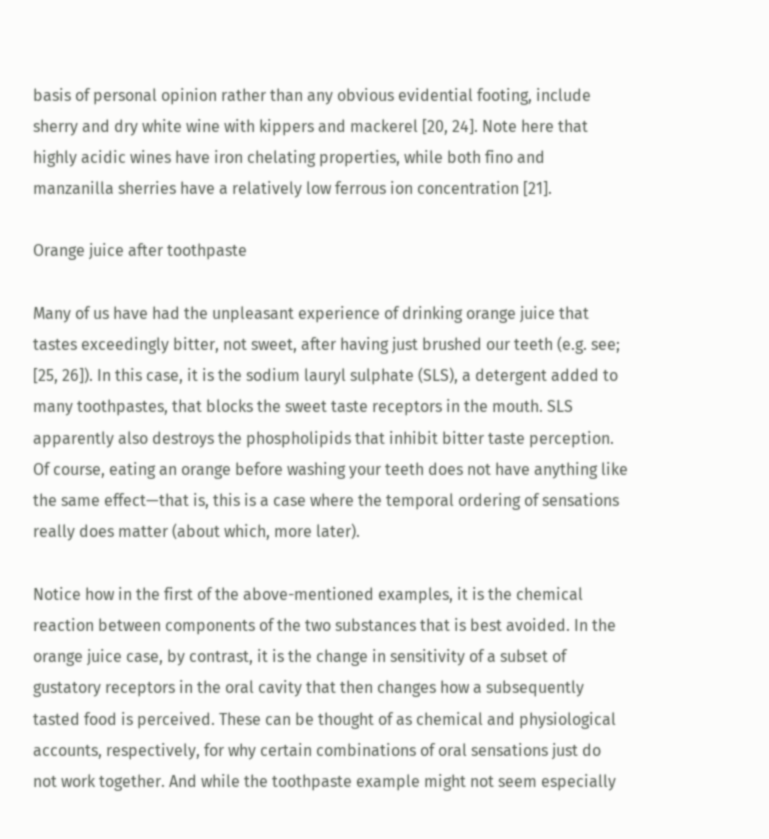basis of personal opinion rather than any obvious evidential footing, include sherry and dry white wine with kippers and mackerel [20, 24]. Note here that highly acidic wines have iron chelating properties, while both fino and manzanilla sherries have a relatively low ferrous ion concentration [21].

Orange juice after toothpaste

Many of us have had the unpleasant experience of drinking orange juice that tastes exceedingly bitter, not sweet, after having just brushed our teeth (e.g. see; [25, 26]). In this case, it is the sodium lauryl sulphate (SLS), a detergent added to many toothpastes, that blocks the sweet taste receptors in the mouth. SLS apparently also destroys the phospholipids that inhibit bitter taste perception. Of course, eating an orange before washing your teeth does not have anything like the same effect—that is, this is a case where the temporal ordering of sensations really does matter (about which, more later).

Notice how in the first of the above-mentioned examples, it is the chemical reaction between components of the two substances that is best avoided. In the orange juice case, by contrast, it is the change in sensitivity of a subset of gustatory receptors in the oral cavity that then changes how a subsequently tasted food is perceived. These can be thought of as chemical and physiological accounts, respectively, for why certain combinations of oral sensations just do not work together. And while the toothpaste example might not seem especially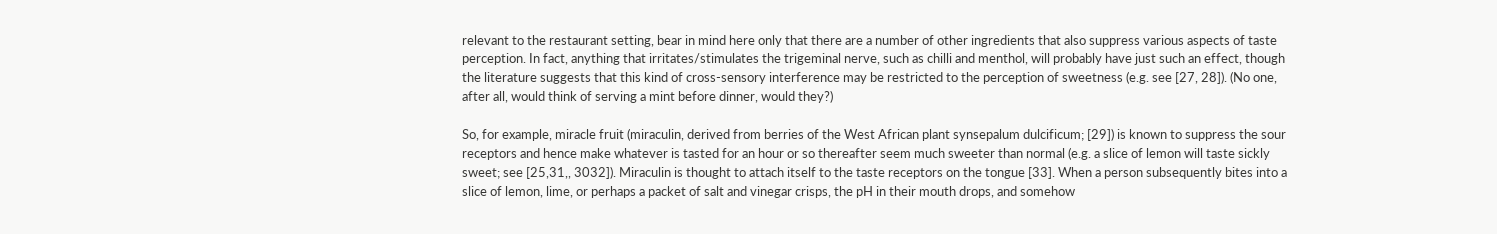relevant to the restaurant setting, bear in mind here only that there are a number of other ingredients that also suppress various aspects of taste perception. In fact, anything that irritates/stimulates the trigeminal nerve, such as chilli and menthol, will probably have just such an effect, though the literature suggests that this kind of cross-sensory interference may be restricted to the perception of sweetness (e.g. see [27, 28]). (No one, after all, would think of serving a mint before dinner, would they?)

So, for example, miracle fruit (miraculin, derived from berries of the West African plant synsepalum dulcificum; [29]) is known to suppress the sour receptors and hence make whatever is tasted for an hour or so thereafter seem much sweeter than normal (e.g. a slice of lemon will taste sickly sweet; see [25,31,, 3032]). Miraculin is thought to attach itself to the taste receptors on the tongue [33]. When a person subsequently bites into a slice of lemon, lime, or perhaps a packet of salt and vinegar crisps, the pH in their mouth drops, and somehow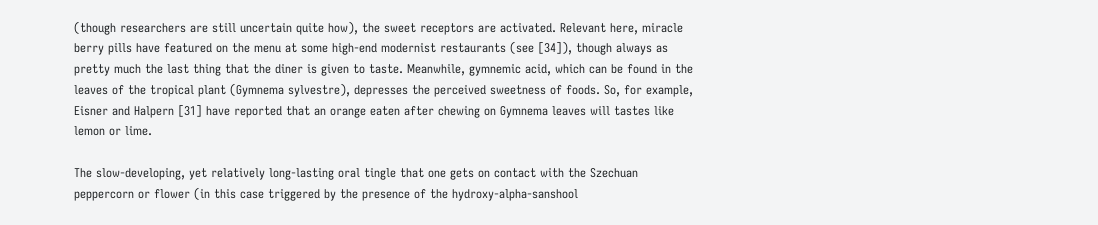(though researchers are still uncertain quite how), the sweet receptors are activated. Relevant here, miracle berry pills have featured on the menu at some high-end modernist restaurants (see [34]), though always as pretty much the last thing that the diner is given to taste. Meanwhile, gymnemic acid, which can be found in the leaves of the tropical plant (Gymnema sylvestre), depresses the perceived sweetness of foods. So, for example, Eisner and Halpern [31] have reported that an orange eaten after chewing on Gymnema leaves will tastes like lemon or lime.

The slow-developing, yet relatively long-lasting oral tingle that one gets on contact with the Szechuan peppercorn or flower (in this case triggered by the presence of the hydroxy-alpha-sanshool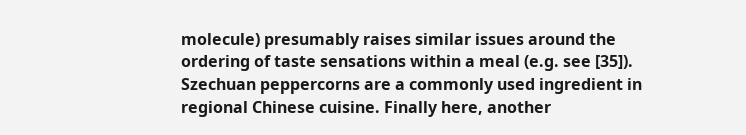molecule) presumably raises similar issues around the ordering of taste sensations within a meal (e.g. see [35]). Szechuan peppercorns are a commonly used ingredient in regional Chinese cuisine. Finally here, another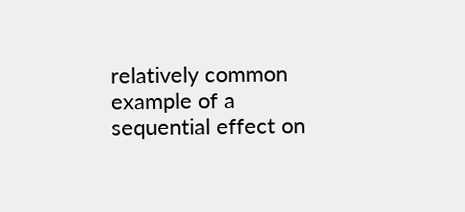relatively common example of a sequential effect on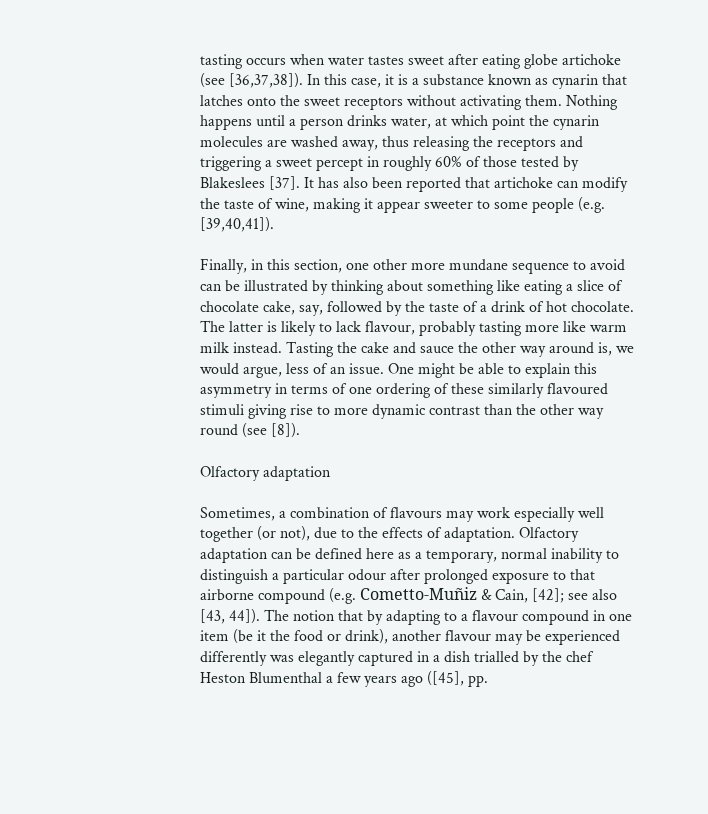tasting occurs when water tastes sweet after eating globe artichoke (see [36,37,38]). In this case, it is a substance known as cynarin that latches onto the sweet receptors without activating them. Nothing happens until a person drinks water, at which point the cynarin molecules are washed away, thus releasing the receptors and triggering a sweet percept in roughly 60% of those tested by Blakeslees [37]. It has also been reported that artichoke can modify the taste of wine, making it appear sweeter to some people (e.g. [39,40,41]).

Finally, in this section, one other more mundane sequence to avoid can be illustrated by thinking about something like eating a slice of chocolate cake, say, followed by the taste of a drink of hot chocolate. The latter is likely to lack flavour, probably tasting more like warm milk instead. Tasting the cake and sauce the other way around is, we would argue, less of an issue. One might be able to explain this asymmetry in terms of one ordering of these similarly flavoured stimuli giving rise to more dynamic contrast than the other way round (see [8]).

Olfactory adaptation

Sometimes, a combination of flavours may work especially well together (or not), due to the effects of adaptation. Olfactory adaptation can be defined here as a temporary, normal inability to distinguish a particular odour after prolonged exposure to that airborne compound (e.g. Cometto-Muñiz & Cain, [42]; see also [43, 44]). The notion that by adapting to a flavour compound in one item (be it the food or drink), another flavour may be experienced differently was elegantly captured in a dish trialled by the chef Heston Blumenthal a few years ago ([45], pp.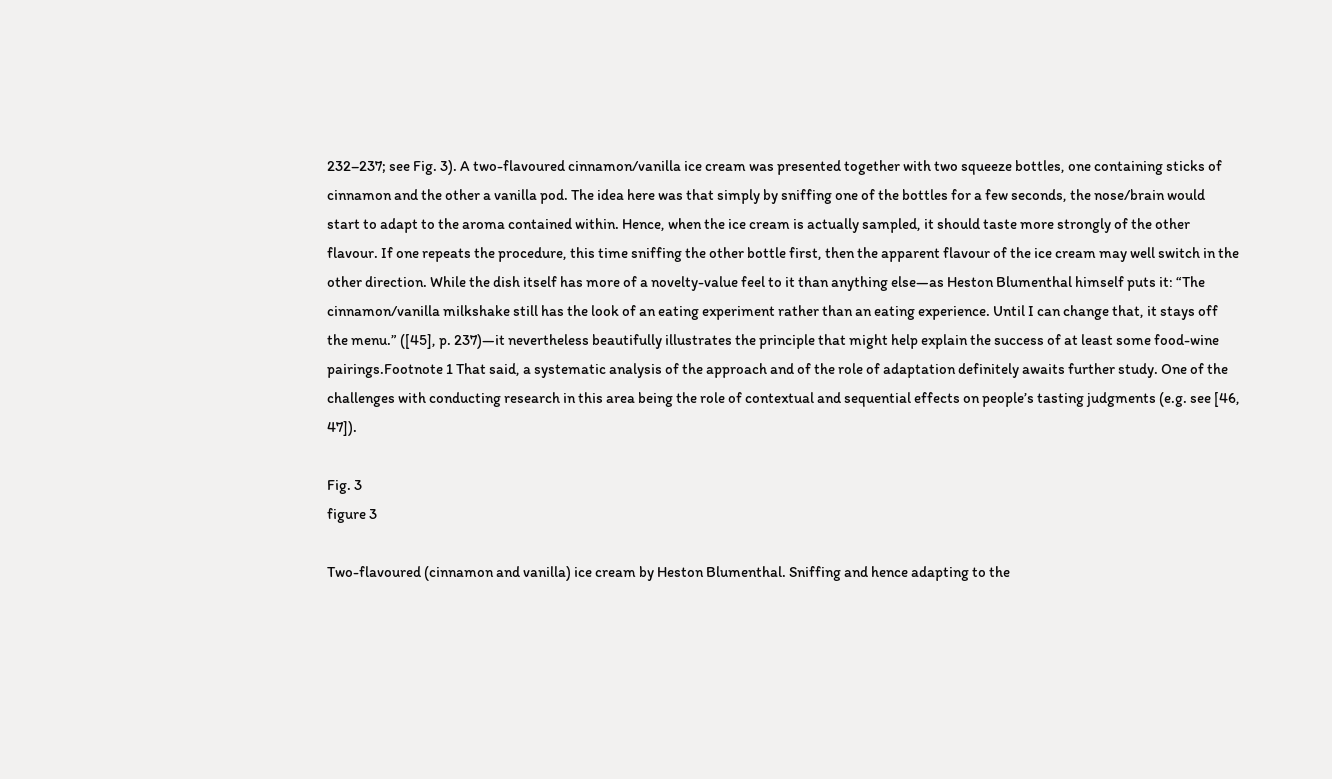232–237; see Fig. 3). A two-flavoured cinnamon/vanilla ice cream was presented together with two squeeze bottles, one containing sticks of cinnamon and the other a vanilla pod. The idea here was that simply by sniffing one of the bottles for a few seconds, the nose/brain would start to adapt to the aroma contained within. Hence, when the ice cream is actually sampled, it should taste more strongly of the other flavour. If one repeats the procedure, this time sniffing the other bottle first, then the apparent flavour of the ice cream may well switch in the other direction. While the dish itself has more of a novelty-value feel to it than anything else—as Heston Blumenthal himself puts it: “The cinnamon/vanilla milkshake still has the look of an eating experiment rather than an eating experience. Until I can change that, it stays off the menu.” ([45], p. 237)—it nevertheless beautifully illustrates the principle that might help explain the success of at least some food-wine pairings.Footnote 1 That said, a systematic analysis of the approach and of the role of adaptation definitely awaits further study. One of the challenges with conducting research in this area being the role of contextual and sequential effects on people’s tasting judgments (e.g. see [46, 47]).

Fig. 3
figure 3

Two-flavoured (cinnamon and vanilla) ice cream by Heston Blumenthal. Sniffing and hence adapting to the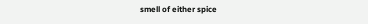smell of either spice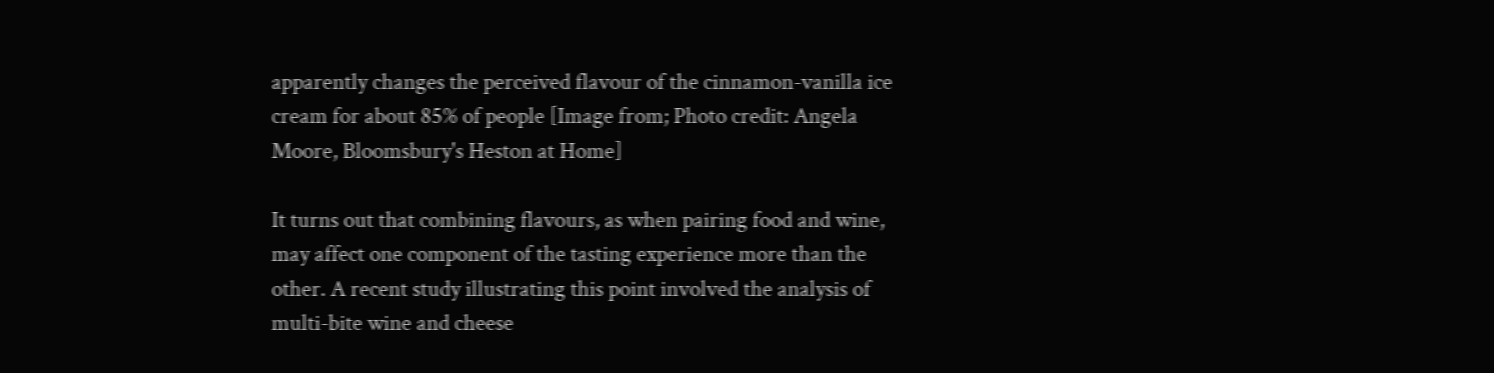apparently changes the perceived flavour of the cinnamon-vanilla ice cream for about 85% of people [Image from; Photo credit: Angela Moore, Bloomsbury's Heston at Home]

It turns out that combining flavours, as when pairing food and wine, may affect one component of the tasting experience more than the other. A recent study illustrating this point involved the analysis of multi-bite wine and cheese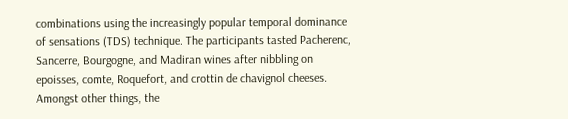combinations using the increasingly popular temporal dominance of sensations (TDS) technique. The participants tasted Pacherenc, Sancerre, Bourgogne, and Madiran wines after nibbling on epoisses, comte, Roquefort, and crottin de chavignol cheeses. Amongst other things, the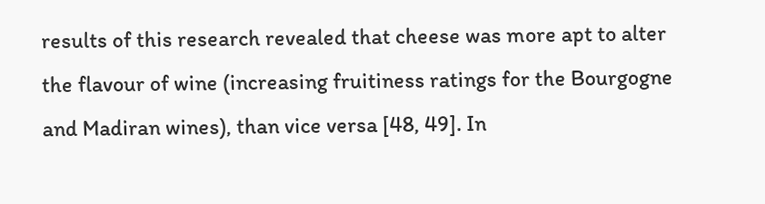results of this research revealed that cheese was more apt to alter the flavour of wine (increasing fruitiness ratings for the Bourgogne and Madiran wines), than vice versa [48, 49]. In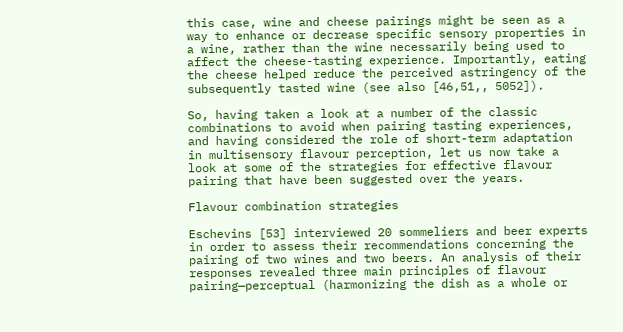this case, wine and cheese pairings might be seen as a way to enhance or decrease specific sensory properties in a wine, rather than the wine necessarily being used to affect the cheese-tasting experience. Importantly, eating the cheese helped reduce the perceived astringency of the subsequently tasted wine (see also [46,51,, 5052]).

So, having taken a look at a number of the classic combinations to avoid when pairing tasting experiences, and having considered the role of short-term adaptation in multisensory flavour perception, let us now take a look at some of the strategies for effective flavour pairing that have been suggested over the years.

Flavour combination strategies

Eschevins [53] interviewed 20 sommeliers and beer experts in order to assess their recommendations concerning the pairing of two wines and two beers. An analysis of their responses revealed three main principles of flavour pairing—perceptual (harmonizing the dish as a whole or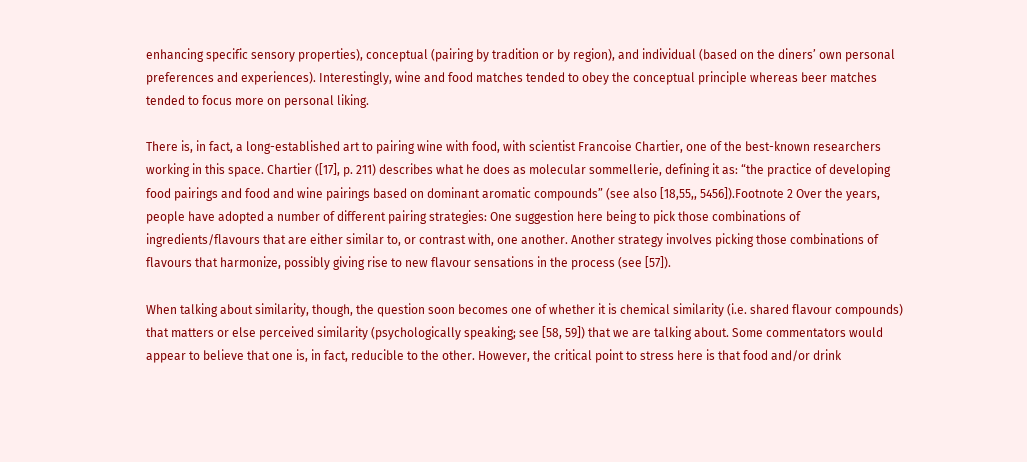enhancing specific sensory properties), conceptual (pairing by tradition or by region), and individual (based on the diners’ own personal preferences and experiences). Interestingly, wine and food matches tended to obey the conceptual principle whereas beer matches tended to focus more on personal liking.

There is, in fact, a long-established art to pairing wine with food, with scientist Francoise Chartier, one of the best-known researchers working in this space. Chartier ([17], p. 211) describes what he does as molecular sommellerie, defining it as: “the practice of developing food pairings and food and wine pairings based on dominant aromatic compounds” (see also [18,55,, 5456]).Footnote 2 Over the years, people have adopted a number of different pairing strategies: One suggestion here being to pick those combinations of ingredients/flavours that are either similar to, or contrast with, one another. Another strategy involves picking those combinations of flavours that harmonize, possibly giving rise to new flavour sensations in the process (see [57]).

When talking about similarity, though, the question soon becomes one of whether it is chemical similarity (i.e. shared flavour compounds) that matters or else perceived similarity (psychologically speaking; see [58, 59]) that we are talking about. Some commentators would appear to believe that one is, in fact, reducible to the other. However, the critical point to stress here is that food and/or drink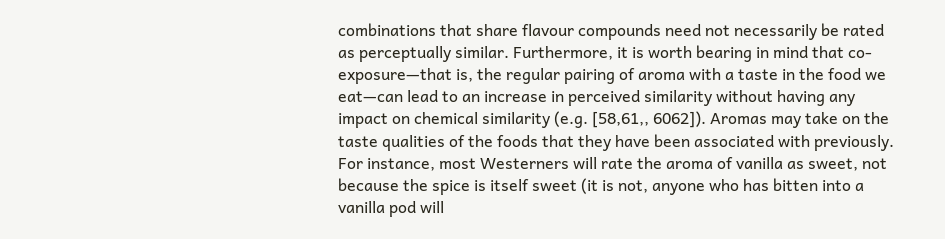combinations that share flavour compounds need not necessarily be rated as perceptually similar. Furthermore, it is worth bearing in mind that co-exposure—that is, the regular pairing of aroma with a taste in the food we eat—can lead to an increase in perceived similarity without having any impact on chemical similarity (e.g. [58,61,, 6062]). Aromas may take on the taste qualities of the foods that they have been associated with previously. For instance, most Westerners will rate the aroma of vanilla as sweet, not because the spice is itself sweet (it is not, anyone who has bitten into a vanilla pod will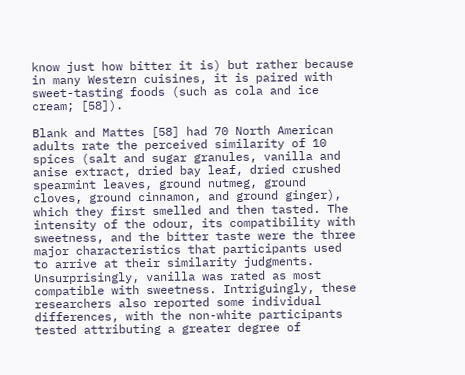know just how bitter it is) but rather because in many Western cuisines, it is paired with sweet-tasting foods (such as cola and ice cream; [58]).

Blank and Mattes [58] had 70 North American adults rate the perceived similarity of 10 spices (salt and sugar granules, vanilla and anise extract, dried bay leaf, dried crushed spearmint leaves, ground nutmeg, ground cloves, ground cinnamon, and ground ginger), which they first smelled and then tasted. The intensity of the odour, its compatibility with sweetness, and the bitter taste were the three major characteristics that participants used to arrive at their similarity judgments. Unsurprisingly, vanilla was rated as most compatible with sweetness. Intriguingly, these researchers also reported some individual differences, with the non-white participants tested attributing a greater degree of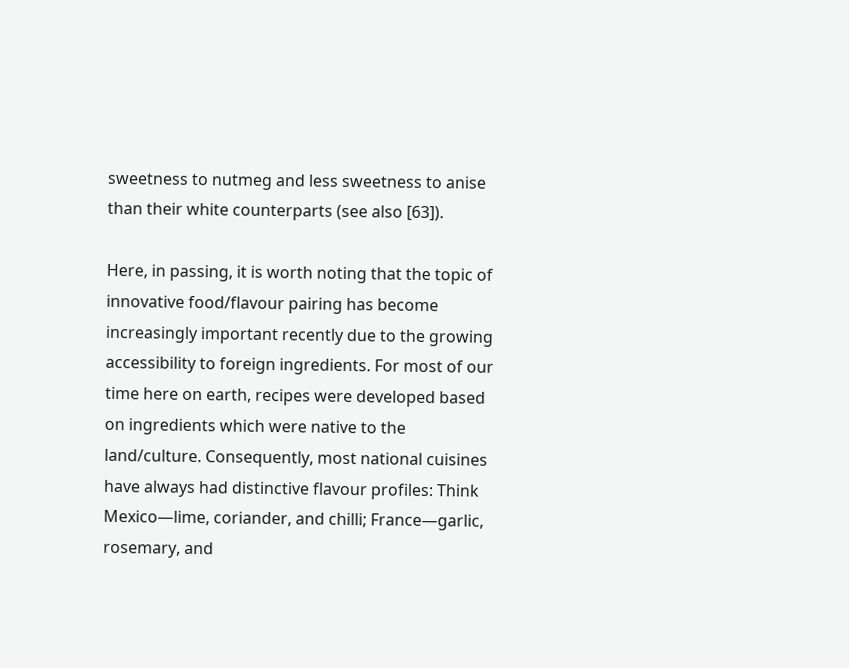sweetness to nutmeg and less sweetness to anise than their white counterparts (see also [63]).

Here, in passing, it is worth noting that the topic of innovative food/flavour pairing has become increasingly important recently due to the growing accessibility to foreign ingredients. For most of our time here on earth, recipes were developed based on ingredients which were native to the land/culture. Consequently, most national cuisines have always had distinctive flavour profiles: Think Mexico—lime, coriander, and chilli; France—garlic, rosemary, and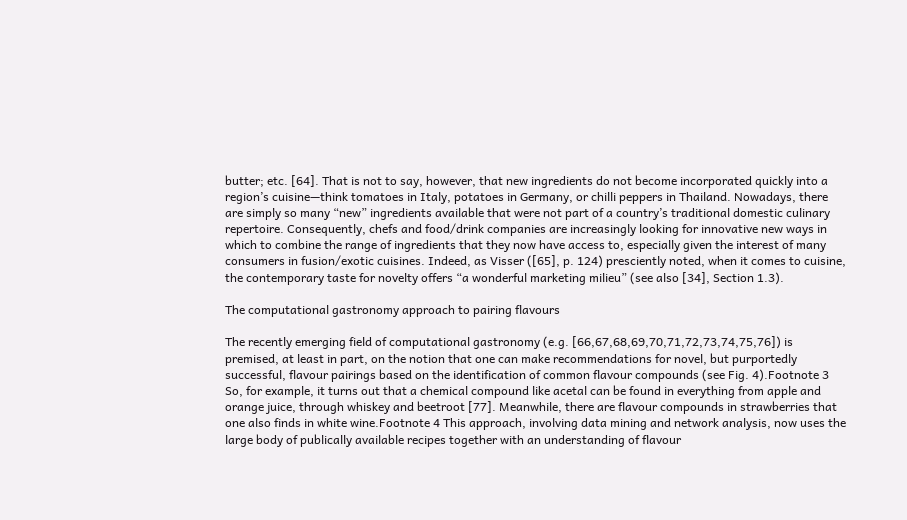butter; etc. [64]. That is not to say, however, that new ingredients do not become incorporated quickly into a region’s cuisine—think tomatoes in Italy, potatoes in Germany, or chilli peppers in Thailand. Nowadays, there are simply so many “new” ingredients available that were not part of a country’s traditional domestic culinary repertoire. Consequently, chefs and food/drink companies are increasingly looking for innovative new ways in which to combine the range of ingredients that they now have access to, especially given the interest of many consumers in fusion/exotic cuisines. Indeed, as Visser ([65], p. 124) presciently noted, when it comes to cuisine, the contemporary taste for novelty offers “a wonderful marketing milieu” (see also [34], Section 1.3).

The computational gastronomy approach to pairing flavours

The recently emerging field of computational gastronomy (e.g. [66,67,68,69,70,71,72,73,74,75,76]) is premised, at least in part, on the notion that one can make recommendations for novel, but purportedly successful, flavour pairings based on the identification of common flavour compounds (see Fig. 4).Footnote 3 So, for example, it turns out that a chemical compound like acetal can be found in everything from apple and orange juice, through whiskey and beetroot [77]. Meanwhile, there are flavour compounds in strawberries that one also finds in white wine.Footnote 4 This approach, involving data mining and network analysis, now uses the large body of publically available recipes together with an understanding of flavour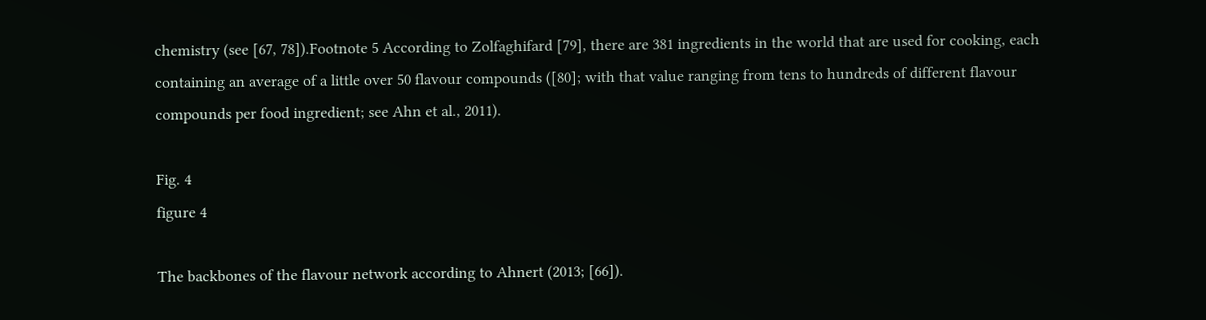chemistry (see [67, 78]).Footnote 5 According to Zolfaghifard [79], there are 381 ingredients in the world that are used for cooking, each containing an average of a little over 50 flavour compounds ([80]; with that value ranging from tens to hundreds of different flavour compounds per food ingredient; see Ahn et al., 2011).

Fig. 4
figure 4

The backbones of the flavour network according to Ahnert (2013; [66]).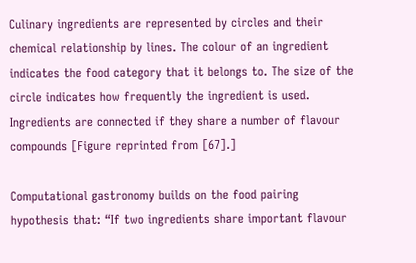Culinary ingredients are represented by circles and their chemical relationship by lines. The colour of an ingredient indicates the food category that it belongs to. The size of the circle indicates how frequently the ingredient is used. Ingredients are connected if they share a number of flavour compounds [Figure reprinted from [67].]

Computational gastronomy builds on the food pairing hypothesis that: “If two ingredients share important flavour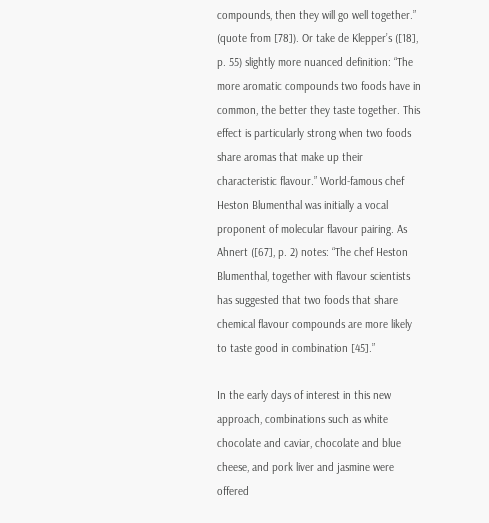compounds, then they will go well together.” (quote from [78]). Or take de Klepper’s ([18], p. 55) slightly more nuanced definition: “The more aromatic compounds two foods have in common, the better they taste together. This effect is particularly strong when two foods share aromas that make up their characteristic flavour.” World-famous chef Heston Blumenthal was initially a vocal proponent of molecular flavour pairing. As Ahnert ([67], p. 2) notes: “The chef Heston Blumenthal, together with flavour scientists has suggested that two foods that share chemical flavour compounds are more likely to taste good in combination [45].”

In the early days of interest in this new approach, combinations such as white chocolate and caviar, chocolate and blue cheese, and pork liver and jasmine were offered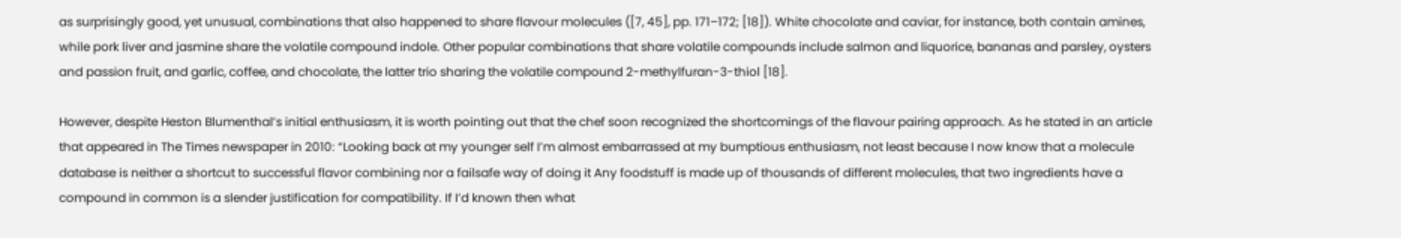as surprisingly good, yet unusual, combinations that also happened to share flavour molecules ([7, 45], pp. 171–172; [18]). White chocolate and caviar, for instance, both contain amines, while pork liver and jasmine share the volatile compound indole. Other popular combinations that share volatile compounds include salmon and liquorice, bananas and parsley, oysters and passion fruit, and garlic, coffee, and chocolate, the latter trio sharing the volatile compound 2-methylfuran-3-thiol [18].

However, despite Heston Blumenthal’s initial enthusiasm, it is worth pointing out that the chef soon recognized the shortcomings of the flavour pairing approach. As he stated in an article that appeared in The Times newspaper in 2010: “Looking back at my younger self I’m almost embarrassed at my bumptious enthusiasm, not least because I now know that a molecule database is neither a shortcut to successful flavor combining nor a failsafe way of doing it Any foodstuff is made up of thousands of different molecules, that two ingredients have a compound in common is a slender justification for compatibility. If I’d known then what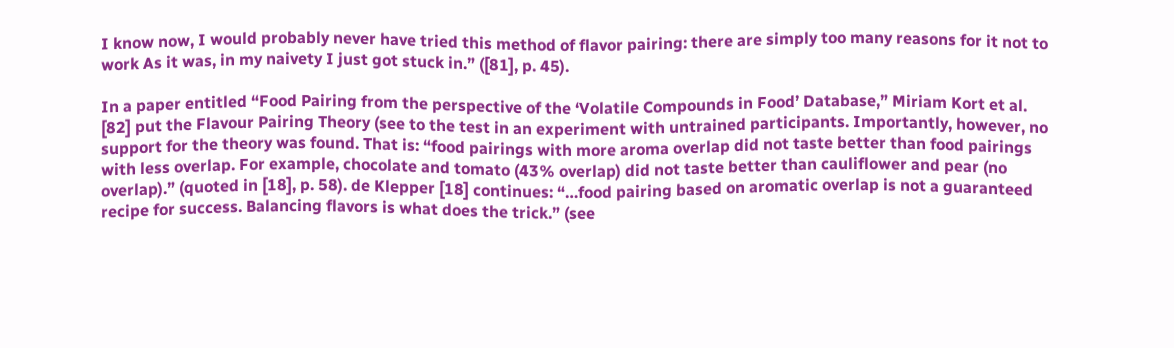I know now, I would probably never have tried this method of flavor pairing: there are simply too many reasons for it not to work As it was, in my naivety I just got stuck in.” ([81], p. 45).

In a paper entitled “Food Pairing from the perspective of the ‘Volatile Compounds in Food’ Database,” Miriam Kort et al. [82] put the Flavour Pairing Theory (see to the test in an experiment with untrained participants. Importantly, however, no support for the theory was found. That is: “food pairings with more aroma overlap did not taste better than food pairings with less overlap. For example, chocolate and tomato (43% overlap) did not taste better than cauliflower and pear (no overlap).” (quoted in [18], p. 58). de Klepper [18] continues: “…food pairing based on aromatic overlap is not a guaranteed recipe for success. Balancing flavors is what does the trick.” (see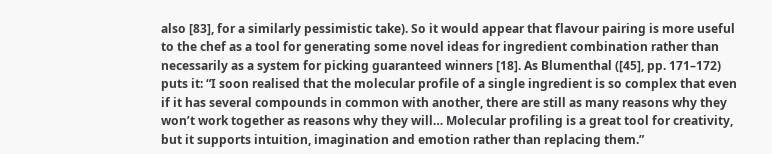also [83], for a similarly pessimistic take). So it would appear that flavour pairing is more useful to the chef as a tool for generating some novel ideas for ingredient combination rather than necessarily as a system for picking guaranteed winners [18]. As Blumenthal ([45], pp. 171–172) puts it: “I soon realised that the molecular profile of a single ingredient is so complex that even if it has several compounds in common with another, there are still as many reasons why they won’t work together as reasons why they will… Molecular profiling is a great tool for creativity, but it supports intuition, imagination and emotion rather than replacing them.”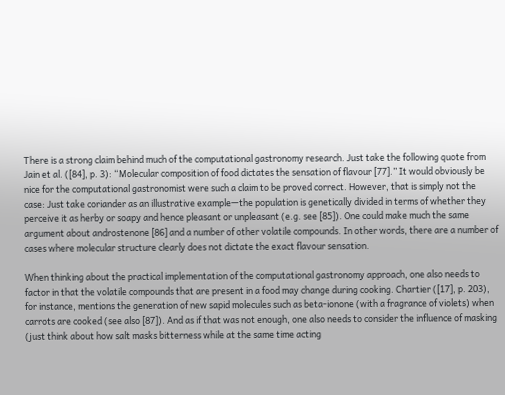There is a strong claim behind much of the computational gastronomy research. Just take the following quote from Jain et al. ([84], p. 3): “Molecular composition of food dictates the sensation of flavour [77].” It would obviously be nice for the computational gastronomist were such a claim to be proved correct. However, that is simply not the case: Just take coriander as an illustrative example—the population is genetically divided in terms of whether they perceive it as herby or soapy and hence pleasant or unpleasant (e.g. see [85]). One could make much the same argument about androstenone [86] and a number of other volatile compounds. In other words, there are a number of cases where molecular structure clearly does not dictate the exact flavour sensation.

When thinking about the practical implementation of the computational gastronomy approach, one also needs to factor in that the volatile compounds that are present in a food may change during cooking. Chartier ([17], p. 203), for instance, mentions the generation of new sapid molecules such as beta-ionone (with a fragrance of violets) when carrots are cooked (see also [87]). And as if that was not enough, one also needs to consider the influence of masking (just think about how salt masks bitterness while at the same time acting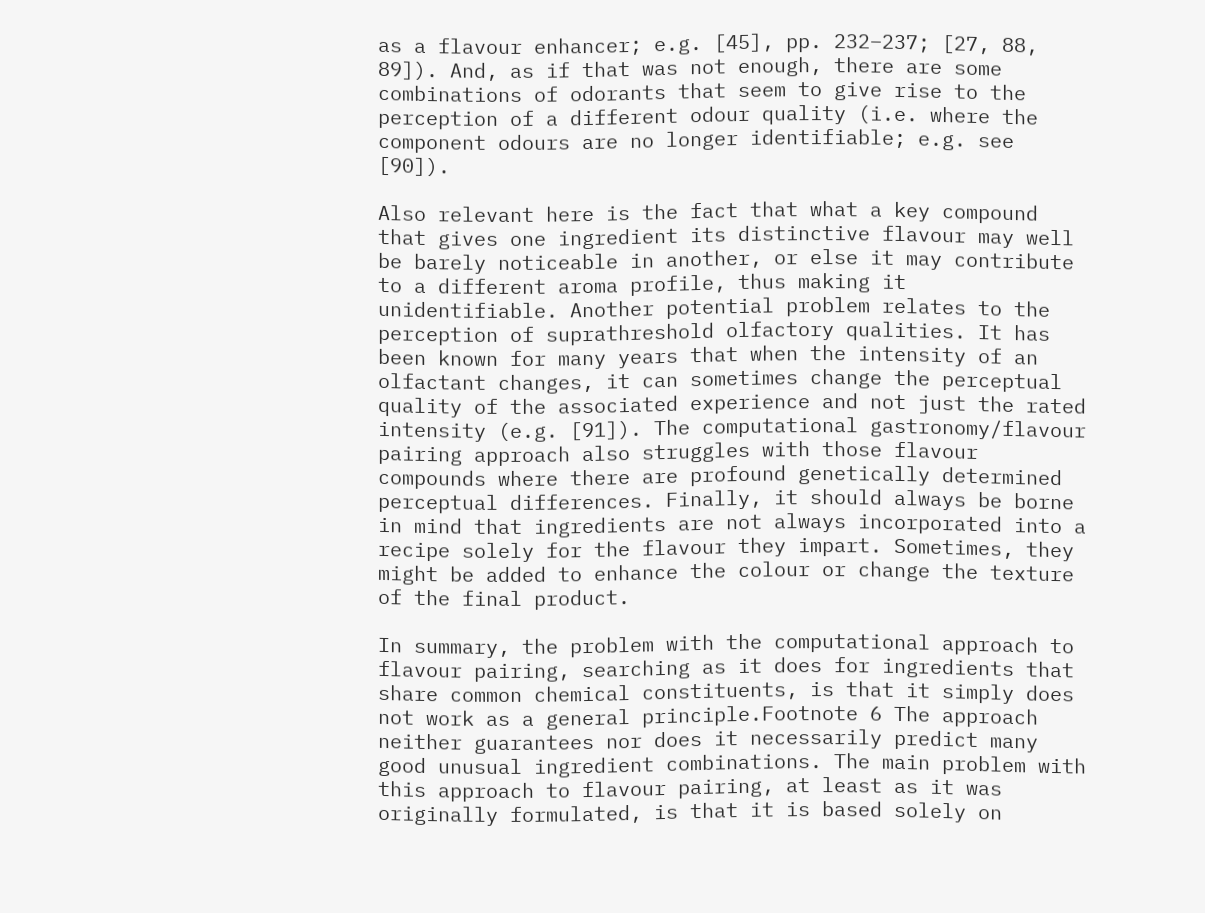as a flavour enhancer; e.g. [45], pp. 232–237; [27, 88, 89]). And, as if that was not enough, there are some combinations of odorants that seem to give rise to the perception of a different odour quality (i.e. where the component odours are no longer identifiable; e.g. see [90]).

Also relevant here is the fact that what a key compound that gives one ingredient its distinctive flavour may well be barely noticeable in another, or else it may contribute to a different aroma profile, thus making it unidentifiable. Another potential problem relates to the perception of suprathreshold olfactory qualities. It has been known for many years that when the intensity of an olfactant changes, it can sometimes change the perceptual quality of the associated experience and not just the rated intensity (e.g. [91]). The computational gastronomy/flavour pairing approach also struggles with those flavour compounds where there are profound genetically determined perceptual differences. Finally, it should always be borne in mind that ingredients are not always incorporated into a recipe solely for the flavour they impart. Sometimes, they might be added to enhance the colour or change the texture of the final product.

In summary, the problem with the computational approach to flavour pairing, searching as it does for ingredients that share common chemical constituents, is that it simply does not work as a general principle.Footnote 6 The approach neither guarantees nor does it necessarily predict many good unusual ingredient combinations. The main problem with this approach to flavour pairing, at least as it was originally formulated, is that it is based solely on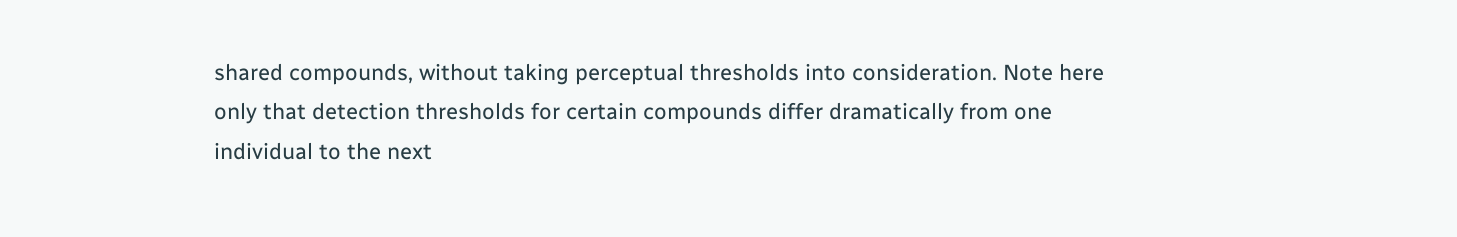shared compounds, without taking perceptual thresholds into consideration. Note here only that detection thresholds for certain compounds differ dramatically from one individual to the next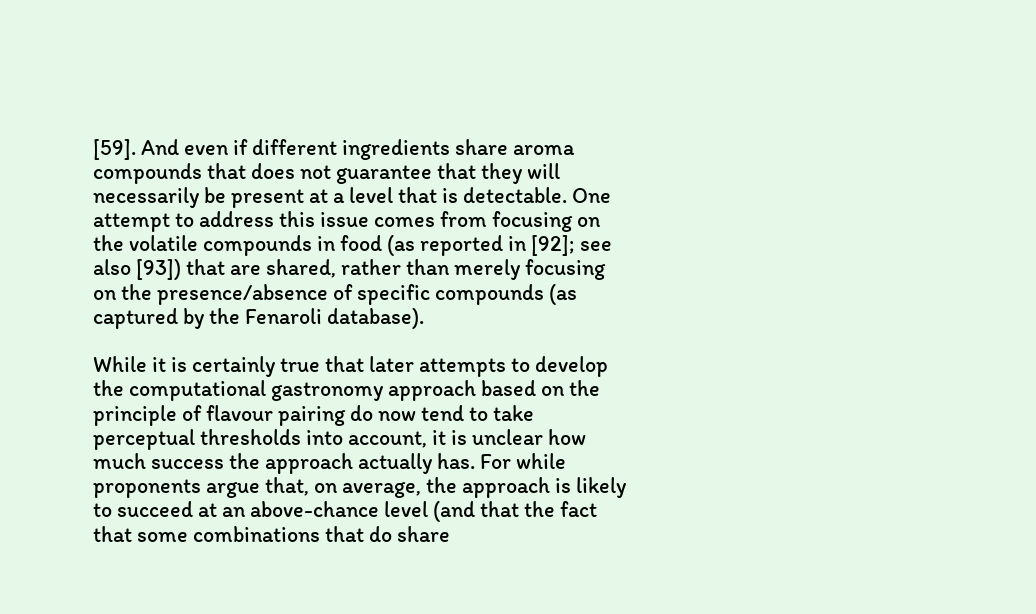[59]. And even if different ingredients share aroma compounds that does not guarantee that they will necessarily be present at a level that is detectable. One attempt to address this issue comes from focusing on the volatile compounds in food (as reported in [92]; see also [93]) that are shared, rather than merely focusing on the presence/absence of specific compounds (as captured by the Fenaroli database).

While it is certainly true that later attempts to develop the computational gastronomy approach based on the principle of flavour pairing do now tend to take perceptual thresholds into account, it is unclear how much success the approach actually has. For while proponents argue that, on average, the approach is likely to succeed at an above-chance level (and that the fact that some combinations that do share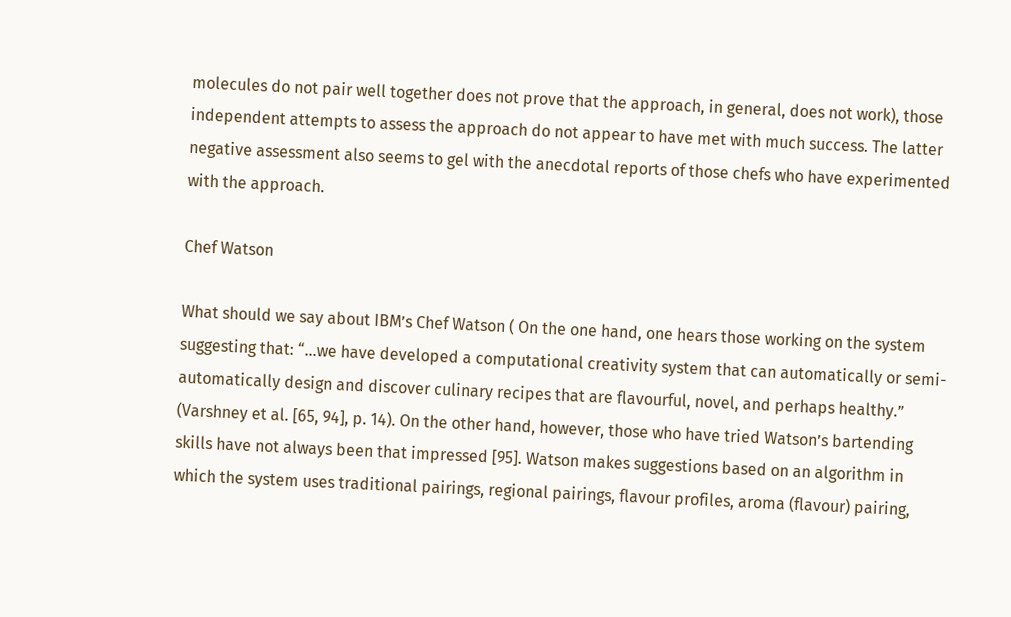molecules do not pair well together does not prove that the approach, in general, does not work), those independent attempts to assess the approach do not appear to have met with much success. The latter negative assessment also seems to gel with the anecdotal reports of those chefs who have experimented with the approach.

Chef Watson

What should we say about IBM’s Chef Watson ( On the one hand, one hears those working on the system suggesting that: “…we have developed a computational creativity system that can automatically or semi-automatically design and discover culinary recipes that are flavourful, novel, and perhaps healthy.” (Varshney et al. [65, 94], p. 14). On the other hand, however, those who have tried Watson’s bartending skills have not always been that impressed [95]. Watson makes suggestions based on an algorithm in which the system uses traditional pairings, regional pairings, flavour profiles, aroma (flavour) pairing,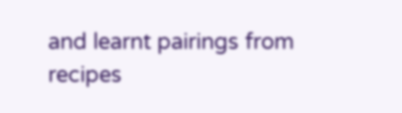and learnt pairings from recipes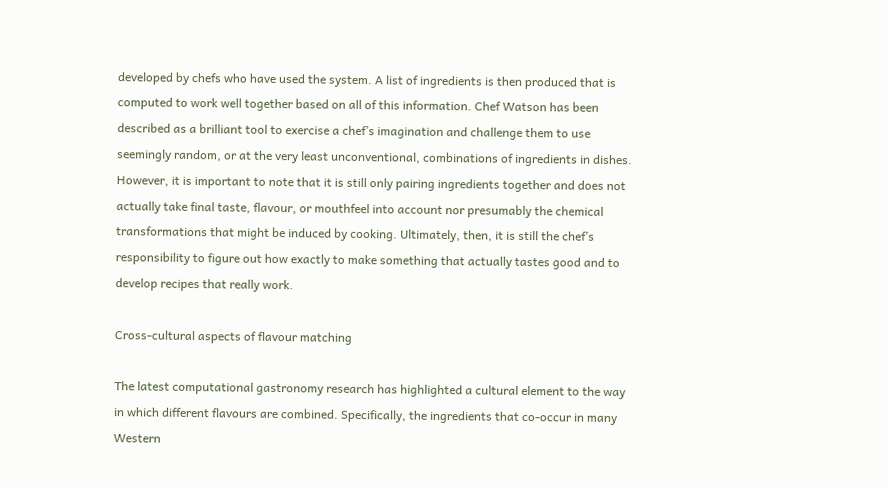developed by chefs who have used the system. A list of ingredients is then produced that is computed to work well together based on all of this information. Chef Watson has been described as a brilliant tool to exercise a chef’s imagination and challenge them to use seemingly random, or at the very least unconventional, combinations of ingredients in dishes. However, it is important to note that it is still only pairing ingredients together and does not actually take final taste, flavour, or mouthfeel into account nor presumably the chemical transformations that might be induced by cooking. Ultimately, then, it is still the chef’s responsibility to figure out how exactly to make something that actually tastes good and to develop recipes that really work.

Cross-cultural aspects of flavour matching

The latest computational gastronomy research has highlighted a cultural element to the way in which different flavours are combined. Specifically, the ingredients that co-occur in many Western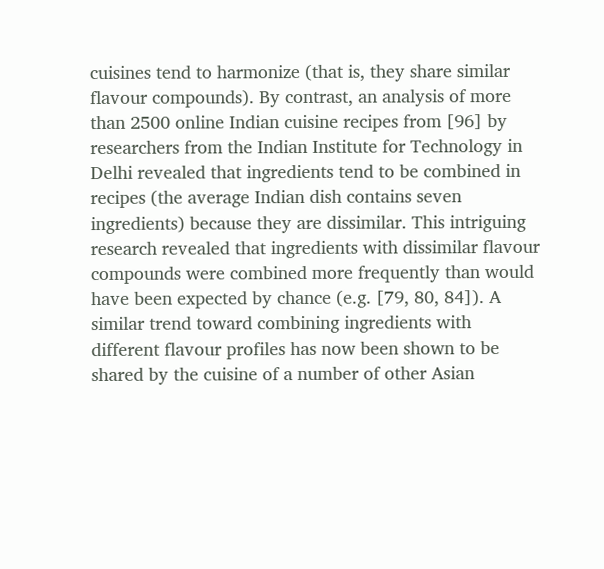cuisines tend to harmonize (that is, they share similar flavour compounds). By contrast, an analysis of more than 2500 online Indian cuisine recipes from [96] by researchers from the Indian Institute for Technology in Delhi revealed that ingredients tend to be combined in recipes (the average Indian dish contains seven ingredients) because they are dissimilar. This intriguing research revealed that ingredients with dissimilar flavour compounds were combined more frequently than would have been expected by chance (e.g. [79, 80, 84]). A similar trend toward combining ingredients with different flavour profiles has now been shown to be shared by the cuisine of a number of other Asian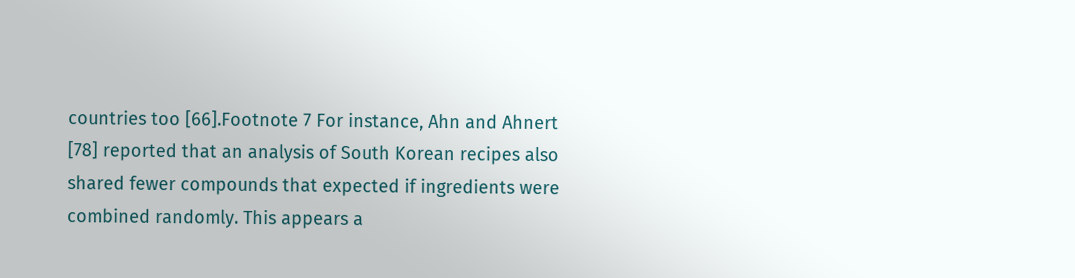countries too [66].Footnote 7 For instance, Ahn and Ahnert [78] reported that an analysis of South Korean recipes also shared fewer compounds that expected if ingredients were combined randomly. This appears a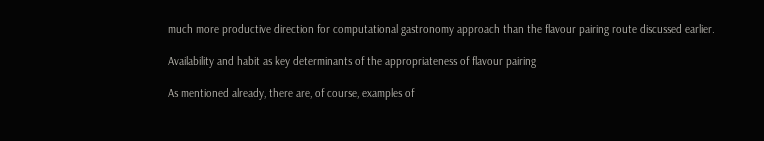much more productive direction for computational gastronomy approach than the flavour pairing route discussed earlier.

Availability and habit as key determinants of the appropriateness of flavour pairing

As mentioned already, there are, of course, examples of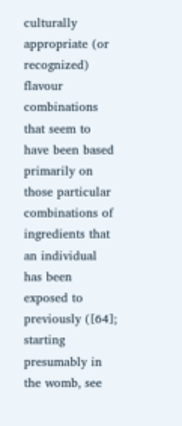culturally appropriate (or recognized) flavour combinations that seem to have been based primarily on those particular combinations of ingredients that an individual has been exposed to previously ([64]; starting presumably in the womb, see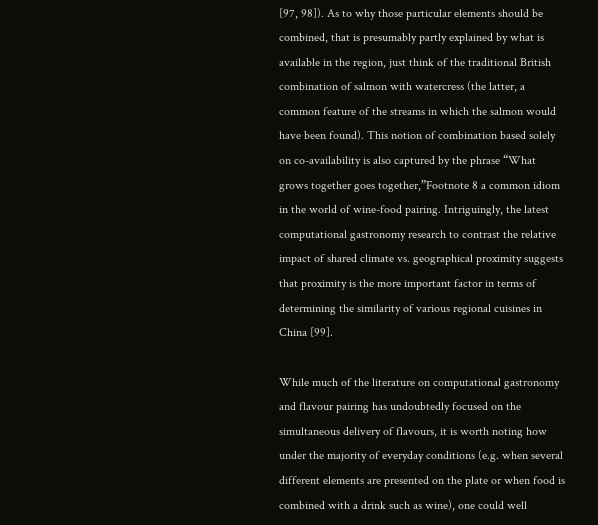[97, 98]). As to why those particular elements should be combined, that is presumably partly explained by what is available in the region, just think of the traditional British combination of salmon with watercress (the latter, a common feature of the streams in which the salmon would have been found). This notion of combination based solely on co-availability is also captured by the phrase “What grows together goes together,”Footnote 8 a common idiom in the world of wine-food pairing. Intriguingly, the latest computational gastronomy research to contrast the relative impact of shared climate vs. geographical proximity suggests that proximity is the more important factor in terms of determining the similarity of various regional cuisines in China [99].

While much of the literature on computational gastronomy and flavour pairing has undoubtedly focused on the simultaneous delivery of flavours, it is worth noting how under the majority of everyday conditions (e.g. when several different elements are presented on the plate or when food is combined with a drink such as wine), one could well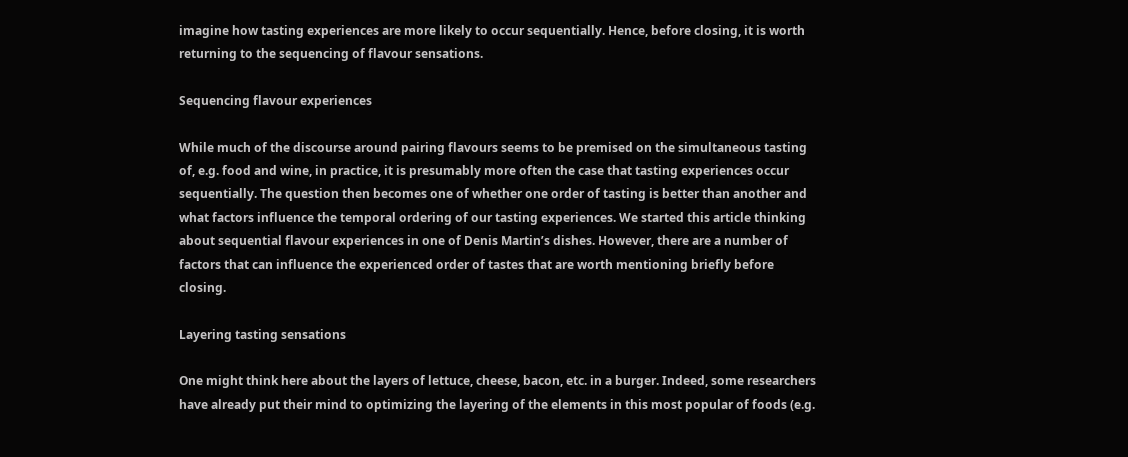imagine how tasting experiences are more likely to occur sequentially. Hence, before closing, it is worth returning to the sequencing of flavour sensations.

Sequencing flavour experiences

While much of the discourse around pairing flavours seems to be premised on the simultaneous tasting of, e.g. food and wine, in practice, it is presumably more often the case that tasting experiences occur sequentially. The question then becomes one of whether one order of tasting is better than another and what factors influence the temporal ordering of our tasting experiences. We started this article thinking about sequential flavour experiences in one of Denis Martin’s dishes. However, there are a number of factors that can influence the experienced order of tastes that are worth mentioning briefly before closing.

Layering tasting sensations

One might think here about the layers of lettuce, cheese, bacon, etc. in a burger. Indeed, some researchers have already put their mind to optimizing the layering of the elements in this most popular of foods (e.g.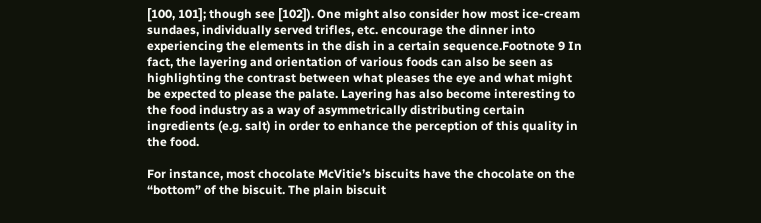[100, 101]; though see [102]). One might also consider how most ice-cream sundaes, individually served trifles, etc. encourage the dinner into experiencing the elements in the dish in a certain sequence.Footnote 9 In fact, the layering and orientation of various foods can also be seen as highlighting the contrast between what pleases the eye and what might be expected to please the palate. Layering has also become interesting to the food industry as a way of asymmetrically distributing certain ingredients (e.g. salt) in order to enhance the perception of this quality in the food.

For instance, most chocolate McVitie’s biscuits have the chocolate on the “bottom” of the biscuit. The plain biscuit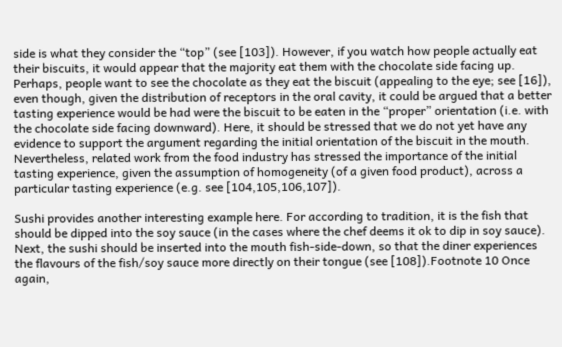side is what they consider the “top” (see [103]). However, if you watch how people actually eat their biscuits, it would appear that the majority eat them with the chocolate side facing up. Perhaps, people want to see the chocolate as they eat the biscuit (appealing to the eye; see [16]), even though, given the distribution of receptors in the oral cavity, it could be argued that a better tasting experience would be had were the biscuit to be eaten in the “proper” orientation (i.e. with the chocolate side facing downward). Here, it should be stressed that we do not yet have any evidence to support the argument regarding the initial orientation of the biscuit in the mouth. Nevertheless, related work from the food industry has stressed the importance of the initial tasting experience, given the assumption of homogeneity (of a given food product), across a particular tasting experience (e.g. see [104,105,106,107]).

Sushi provides another interesting example here. For according to tradition, it is the fish that should be dipped into the soy sauce (in the cases where the chef deems it ok to dip in soy sauce). Next, the sushi should be inserted into the mouth fish-side-down, so that the diner experiences the flavours of the fish/soy sauce more directly on their tongue (see [108]).Footnote 10 Once again,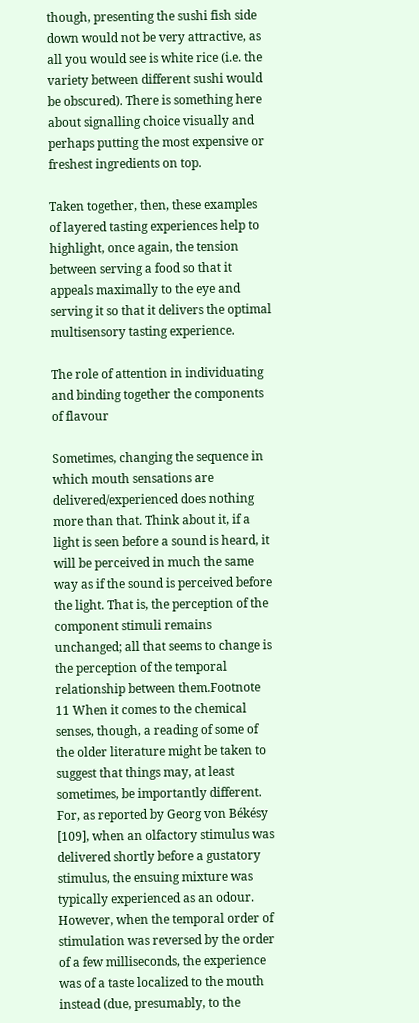though, presenting the sushi fish side down would not be very attractive, as all you would see is white rice (i.e. the variety between different sushi would be obscured). There is something here about signalling choice visually and perhaps putting the most expensive or freshest ingredients on top.

Taken together, then, these examples of layered tasting experiences help to highlight, once again, the tension between serving a food so that it appeals maximally to the eye and serving it so that it delivers the optimal multisensory tasting experience.

The role of attention in individuating and binding together the components of flavour

Sometimes, changing the sequence in which mouth sensations are delivered/experienced does nothing more than that. Think about it, if a light is seen before a sound is heard, it will be perceived in much the same way as if the sound is perceived before the light. That is, the perception of the component stimuli remains unchanged; all that seems to change is the perception of the temporal relationship between them.Footnote 11 When it comes to the chemical senses, though, a reading of some of the older literature might be taken to suggest that things may, at least sometimes, be importantly different. For, as reported by Georg von Békésy [109], when an olfactory stimulus was delivered shortly before a gustatory stimulus, the ensuing mixture was typically experienced as an odour. However, when the temporal order of stimulation was reversed by the order of a few milliseconds, the experience was of a taste localized to the mouth instead (due, presumably, to the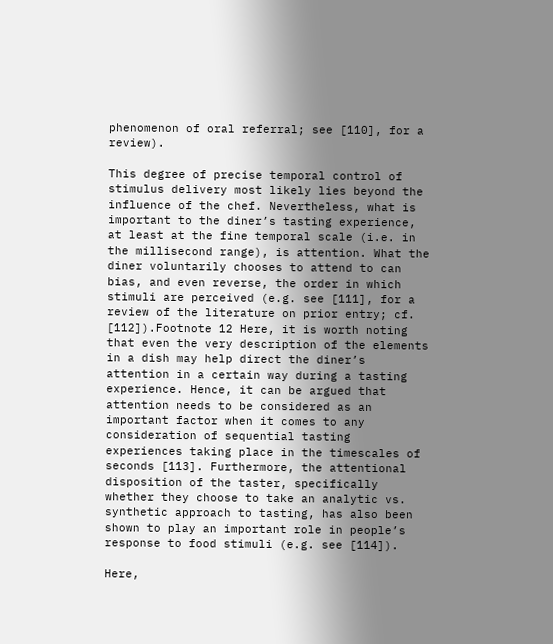phenomenon of oral referral; see [110], for a review).

This degree of precise temporal control of stimulus delivery most likely lies beyond the influence of the chef. Nevertheless, what is important to the diner’s tasting experience, at least at the fine temporal scale (i.e. in the millisecond range), is attention. What the diner voluntarily chooses to attend to can bias, and even reverse, the order in which stimuli are perceived (e.g. see [111], for a review of the literature on prior entry; cf. [112]).Footnote 12 Here, it is worth noting that even the very description of the elements in a dish may help direct the diner’s attention in a certain way during a tasting experience. Hence, it can be argued that attention needs to be considered as an important factor when it comes to any consideration of sequential tasting experiences taking place in the timescales of seconds [113]. Furthermore, the attentional disposition of the taster, specifically whether they choose to take an analytic vs. synthetic approach to tasting, has also been shown to play an important role in people’s response to food stimuli (e.g. see [114]).

Here,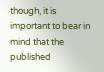though, it is important to bear in mind that the published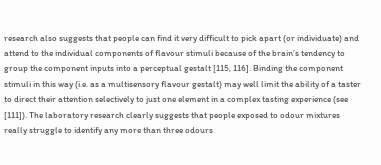research also suggests that people can find it very difficult to pick apart (or individuate) and attend to the individual components of flavour stimuli because of the brain’s tendency to group the component inputs into a perceptual gestalt [115, 116]. Binding the component stimuli in this way (i.e. as a multisensory flavour gestalt) may well limit the ability of a taster to direct their attention selectively to just one element in a complex tasting experience (see [111]). The laboratory research clearly suggests that people exposed to odour mixtures really struggle to identify any more than three odours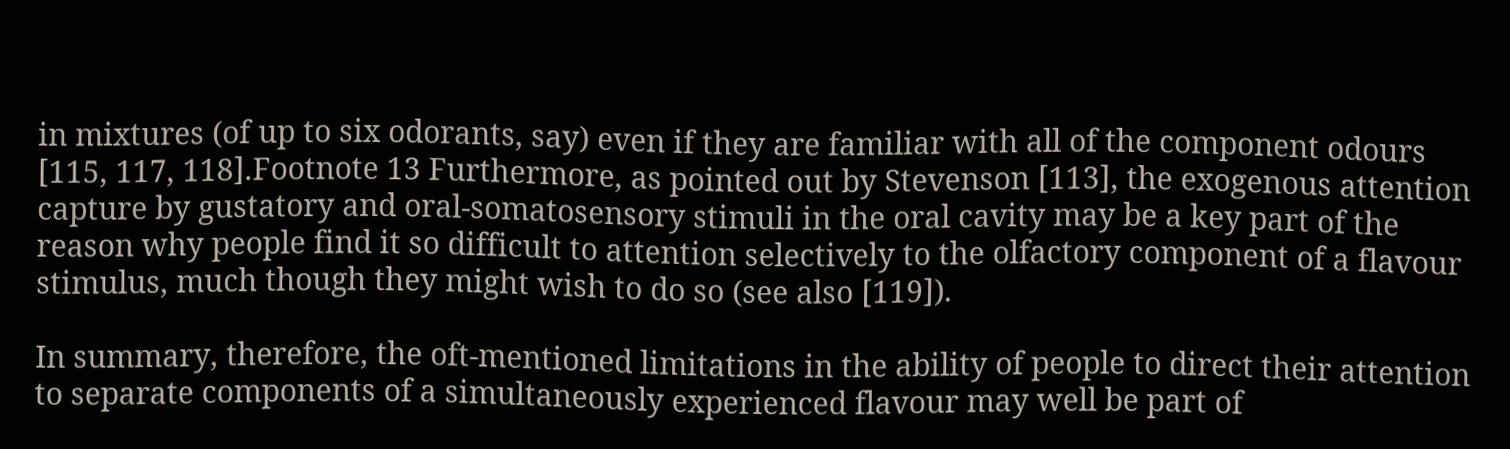in mixtures (of up to six odorants, say) even if they are familiar with all of the component odours [115, 117, 118].Footnote 13 Furthermore, as pointed out by Stevenson [113], the exogenous attention capture by gustatory and oral-somatosensory stimuli in the oral cavity may be a key part of the reason why people find it so difficult to attention selectively to the olfactory component of a flavour stimulus, much though they might wish to do so (see also [119]).

In summary, therefore, the oft-mentioned limitations in the ability of people to direct their attention to separate components of a simultaneously experienced flavour may well be part of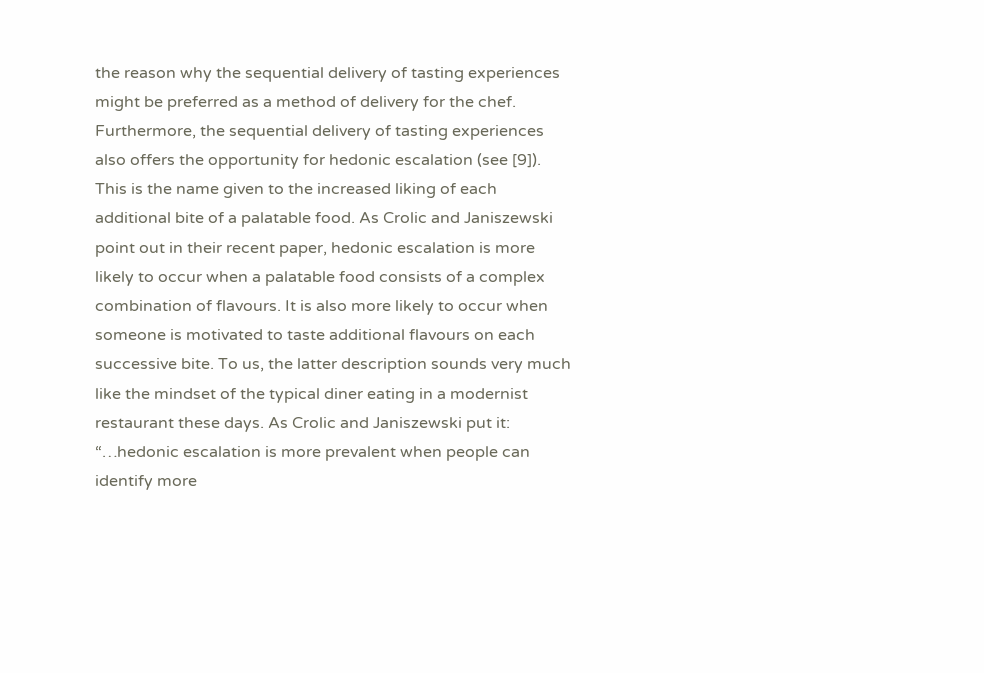the reason why the sequential delivery of tasting experiences might be preferred as a method of delivery for the chef. Furthermore, the sequential delivery of tasting experiences also offers the opportunity for hedonic escalation (see [9]). This is the name given to the increased liking of each additional bite of a palatable food. As Crolic and Janiszewski point out in their recent paper, hedonic escalation is more likely to occur when a palatable food consists of a complex combination of flavours. It is also more likely to occur when someone is motivated to taste additional flavours on each successive bite. To us, the latter description sounds very much like the mindset of the typical diner eating in a modernist restaurant these days. As Crolic and Janiszewski put it: “…hedonic escalation is more prevalent when people can identify more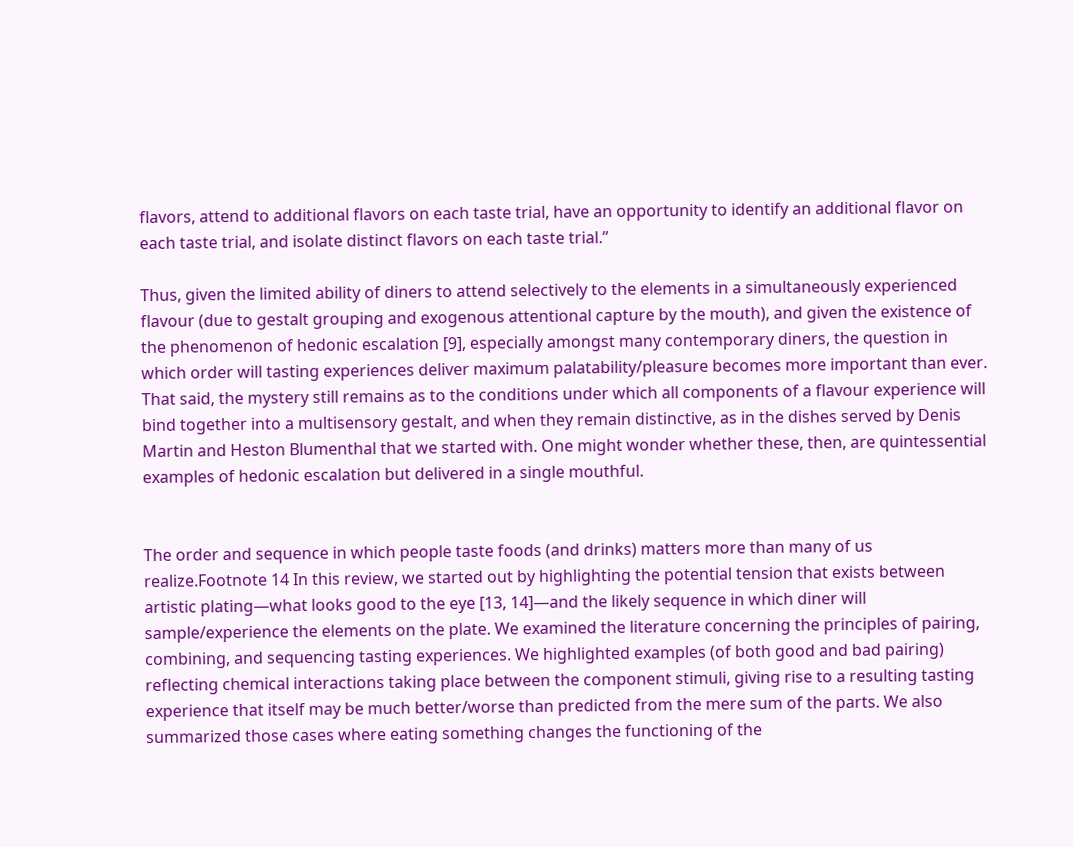flavors, attend to additional flavors on each taste trial, have an opportunity to identify an additional flavor on each taste trial, and isolate distinct flavors on each taste trial.”

Thus, given the limited ability of diners to attend selectively to the elements in a simultaneously experienced flavour (due to gestalt grouping and exogenous attentional capture by the mouth), and given the existence of the phenomenon of hedonic escalation [9], especially amongst many contemporary diners, the question in which order will tasting experiences deliver maximum palatability/pleasure becomes more important than ever. That said, the mystery still remains as to the conditions under which all components of a flavour experience will bind together into a multisensory gestalt, and when they remain distinctive, as in the dishes served by Denis Martin and Heston Blumenthal that we started with. One might wonder whether these, then, are quintessential examples of hedonic escalation but delivered in a single mouthful.


The order and sequence in which people taste foods (and drinks) matters more than many of us realize.Footnote 14 In this review, we started out by highlighting the potential tension that exists between artistic plating—what looks good to the eye [13, 14]—and the likely sequence in which diner will sample/experience the elements on the plate. We examined the literature concerning the principles of pairing, combining, and sequencing tasting experiences. We highlighted examples (of both good and bad pairing) reflecting chemical interactions taking place between the component stimuli, giving rise to a resulting tasting experience that itself may be much better/worse than predicted from the mere sum of the parts. We also summarized those cases where eating something changes the functioning of the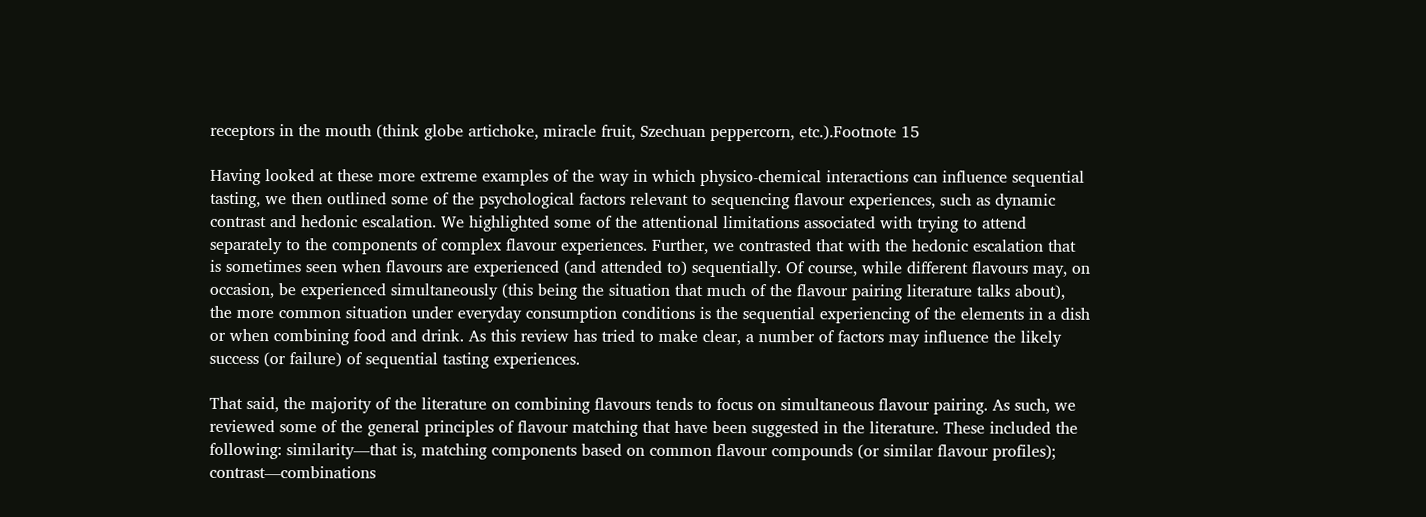receptors in the mouth (think globe artichoke, miracle fruit, Szechuan peppercorn, etc.).Footnote 15

Having looked at these more extreme examples of the way in which physico-chemical interactions can influence sequential tasting, we then outlined some of the psychological factors relevant to sequencing flavour experiences, such as dynamic contrast and hedonic escalation. We highlighted some of the attentional limitations associated with trying to attend separately to the components of complex flavour experiences. Further, we contrasted that with the hedonic escalation that is sometimes seen when flavours are experienced (and attended to) sequentially. Of course, while different flavours may, on occasion, be experienced simultaneously (this being the situation that much of the flavour pairing literature talks about), the more common situation under everyday consumption conditions is the sequential experiencing of the elements in a dish or when combining food and drink. As this review has tried to make clear, a number of factors may influence the likely success (or failure) of sequential tasting experiences.

That said, the majority of the literature on combining flavours tends to focus on simultaneous flavour pairing. As such, we reviewed some of the general principles of flavour matching that have been suggested in the literature. These included the following: similarity—that is, matching components based on common flavour compounds (or similar flavour profiles); contrast—combinations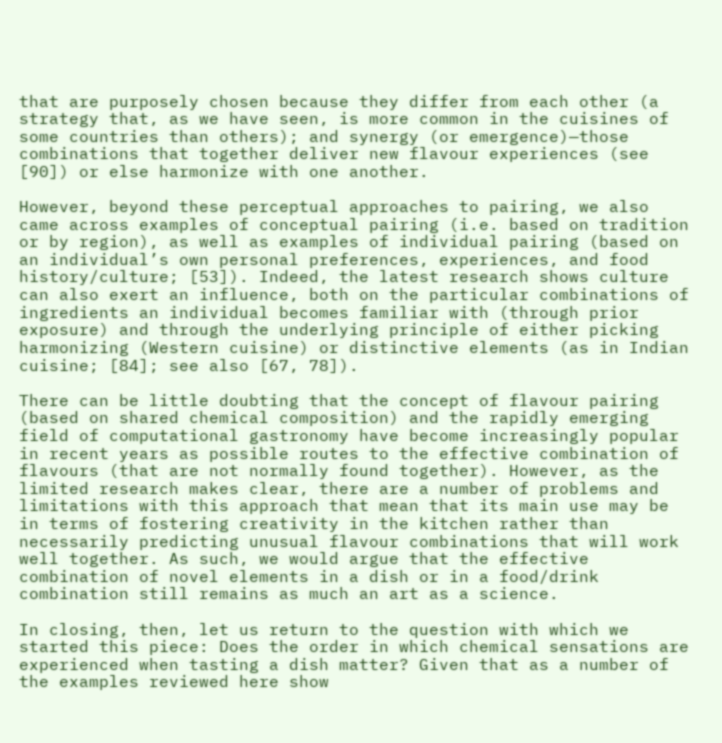that are purposely chosen because they differ from each other (a strategy that, as we have seen, is more common in the cuisines of some countries than others); and synergy (or emergence)—those combinations that together deliver new flavour experiences (see [90]) or else harmonize with one another.

However, beyond these perceptual approaches to pairing, we also came across examples of conceptual pairing (i.e. based on tradition or by region), as well as examples of individual pairing (based on an individual’s own personal preferences, experiences, and food history/culture; [53]). Indeed, the latest research shows culture can also exert an influence, both on the particular combinations of ingredients an individual becomes familiar with (through prior exposure) and through the underlying principle of either picking harmonizing (Western cuisine) or distinctive elements (as in Indian cuisine; [84]; see also [67, 78]).

There can be little doubting that the concept of flavour pairing (based on shared chemical composition) and the rapidly emerging field of computational gastronomy have become increasingly popular in recent years as possible routes to the effective combination of flavours (that are not normally found together). However, as the limited research makes clear, there are a number of problems and limitations with this approach that mean that its main use may be in terms of fostering creativity in the kitchen rather than necessarily predicting unusual flavour combinations that will work well together. As such, we would argue that the effective combination of novel elements in a dish or in a food/drink combination still remains as much an art as a science.

In closing, then, let us return to the question with which we started this piece: Does the order in which chemical sensations are experienced when tasting a dish matter? Given that as a number of the examples reviewed here show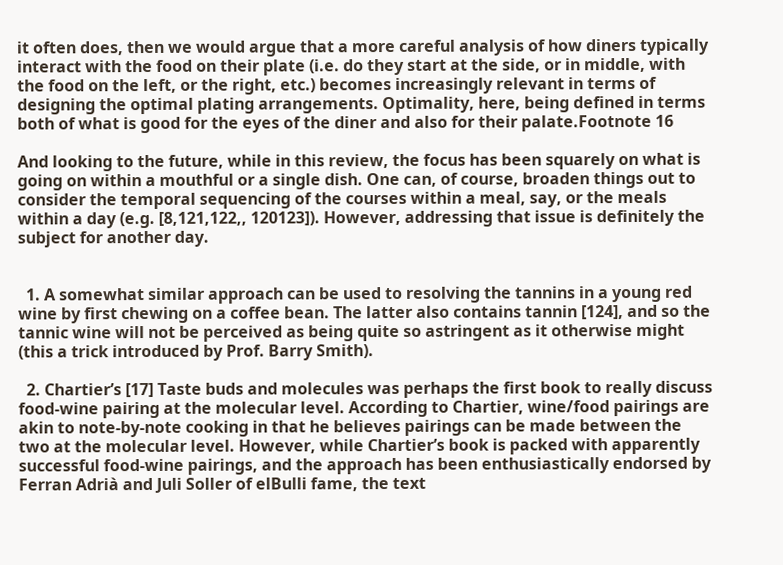it often does, then we would argue that a more careful analysis of how diners typically interact with the food on their plate (i.e. do they start at the side, or in middle, with the food on the left, or the right, etc.) becomes increasingly relevant in terms of designing the optimal plating arrangements. Optimality, here, being defined in terms both of what is good for the eyes of the diner and also for their palate.Footnote 16

And looking to the future, while in this review, the focus has been squarely on what is going on within a mouthful or a single dish. One can, of course, broaden things out to consider the temporal sequencing of the courses within a meal, say, or the meals within a day (e.g. [8,121,122,, 120123]). However, addressing that issue is definitely the subject for another day.


  1. A somewhat similar approach can be used to resolving the tannins in a young red wine by first chewing on a coffee bean. The latter also contains tannin [124], and so the tannic wine will not be perceived as being quite so astringent as it otherwise might (this a trick introduced by Prof. Barry Smith).

  2. Chartier’s [17] Taste buds and molecules was perhaps the first book to really discuss food-wine pairing at the molecular level. According to Chartier, wine/food pairings are akin to note-by-note cooking in that he believes pairings can be made between the two at the molecular level. However, while Chartier’s book is packed with apparently successful food-wine pairings, and the approach has been enthusiastically endorsed by Ferran Adrià and Juli Soller of elBulli fame, the text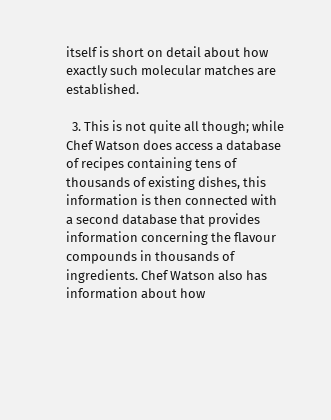itself is short on detail about how exactly such molecular matches are established.

  3. This is not quite all though; while Chef Watson does access a database of recipes containing tens of thousands of existing dishes, this information is then connected with a second database that provides information concerning the flavour compounds in thousands of ingredients. Chef Watson also has information about how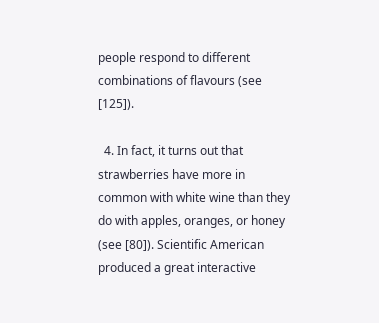people respond to different combinations of flavours (see [125]).

  4. In fact, it turns out that strawberries have more in common with white wine than they do with apples, oranges, or honey (see [80]). Scientific American produced a great interactive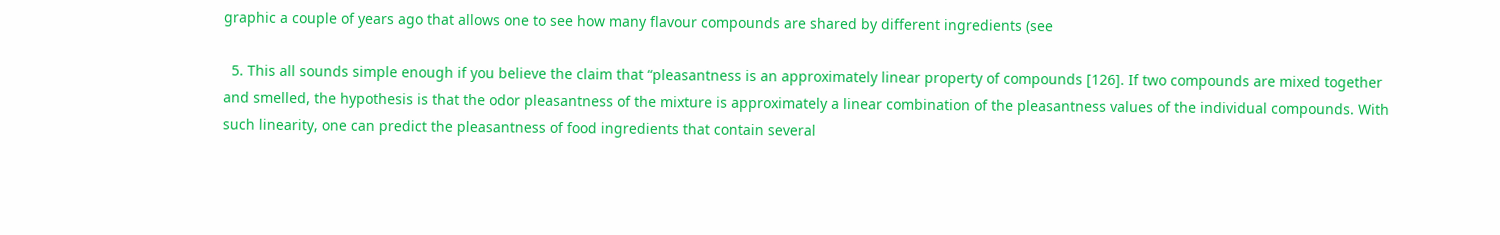graphic a couple of years ago that allows one to see how many flavour compounds are shared by different ingredients (see

  5. This all sounds simple enough if you believe the claim that “pleasantness is an approximately linear property of compounds [126]. If two compounds are mixed together and smelled, the hypothesis is that the odor pleasantness of the mixture is approximately a linear combination of the pleasantness values of the individual compounds. With such linearity, one can predict the pleasantness of food ingredients that contain several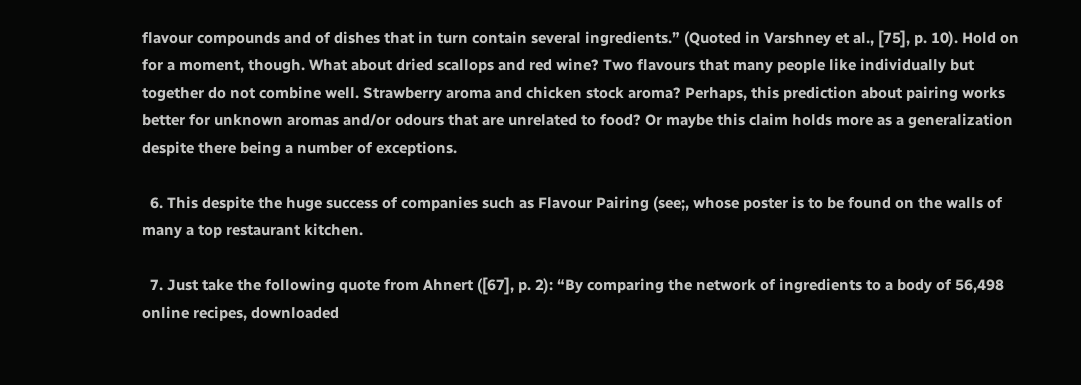flavour compounds and of dishes that in turn contain several ingredients.” (Quoted in Varshney et al., [75], p. 10). Hold on for a moment, though. What about dried scallops and red wine? Two flavours that many people like individually but together do not combine well. Strawberry aroma and chicken stock aroma? Perhaps, this prediction about pairing works better for unknown aromas and/or odours that are unrelated to food? Or maybe this claim holds more as a generalization despite there being a number of exceptions.

  6. This despite the huge success of companies such as Flavour Pairing (see;, whose poster is to be found on the walls of many a top restaurant kitchen.

  7. Just take the following quote from Ahnert ([67], p. 2): “By comparing the network of ingredients to a body of 56,498 online recipes, downloaded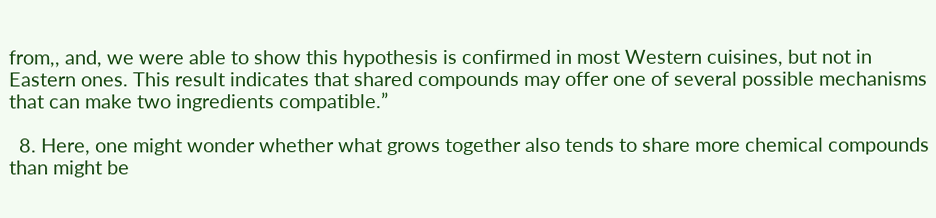from,, and, we were able to show this hypothesis is confirmed in most Western cuisines, but not in Eastern ones. This result indicates that shared compounds may offer one of several possible mechanisms that can make two ingredients compatible.”

  8. Here, one might wonder whether what grows together also tends to share more chemical compounds than might be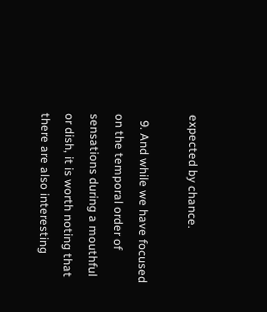expected by chance.

  9. And while we have focused on the temporal order of sensations during a mouthful or dish, it is worth noting that there are also interesting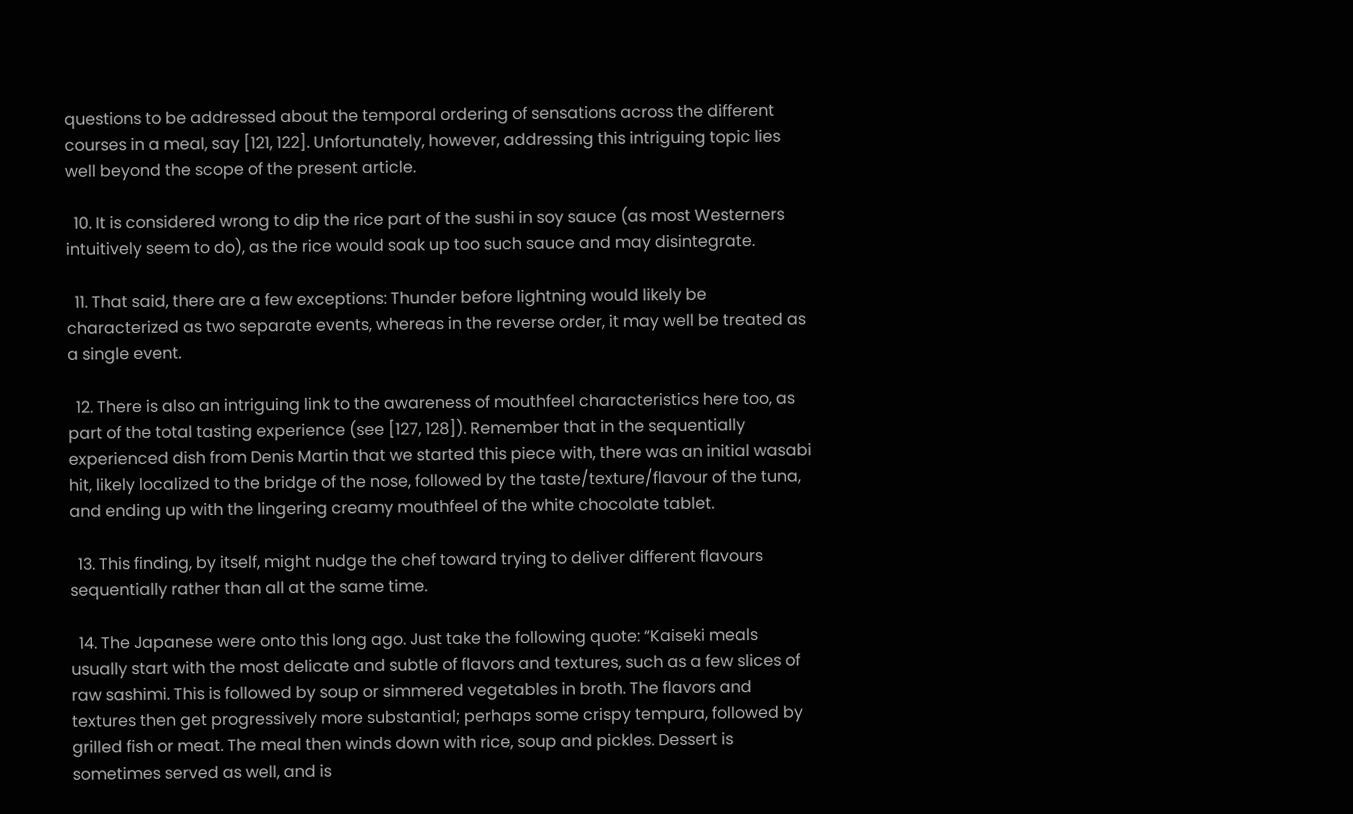questions to be addressed about the temporal ordering of sensations across the different courses in a meal, say [121, 122]. Unfortunately, however, addressing this intriguing topic lies well beyond the scope of the present article.

  10. It is considered wrong to dip the rice part of the sushi in soy sauce (as most Westerners intuitively seem to do), as the rice would soak up too such sauce and may disintegrate.

  11. That said, there are a few exceptions: Thunder before lightning would likely be characterized as two separate events, whereas in the reverse order, it may well be treated as a single event.

  12. There is also an intriguing link to the awareness of mouthfeel characteristics here too, as part of the total tasting experience (see [127, 128]). Remember that in the sequentially experienced dish from Denis Martin that we started this piece with, there was an initial wasabi hit, likely localized to the bridge of the nose, followed by the taste/texture/flavour of the tuna, and ending up with the lingering creamy mouthfeel of the white chocolate tablet.

  13. This finding, by itself, might nudge the chef toward trying to deliver different flavours sequentially rather than all at the same time.

  14. The Japanese were onto this long ago. Just take the following quote: “Kaiseki meals usually start with the most delicate and subtle of flavors and textures, such as a few slices of raw sashimi. This is followed by soup or simmered vegetables in broth. The flavors and textures then get progressively more substantial; perhaps some crispy tempura, followed by grilled fish or meat. The meal then winds down with rice, soup and pickles. Dessert is sometimes served as well, and is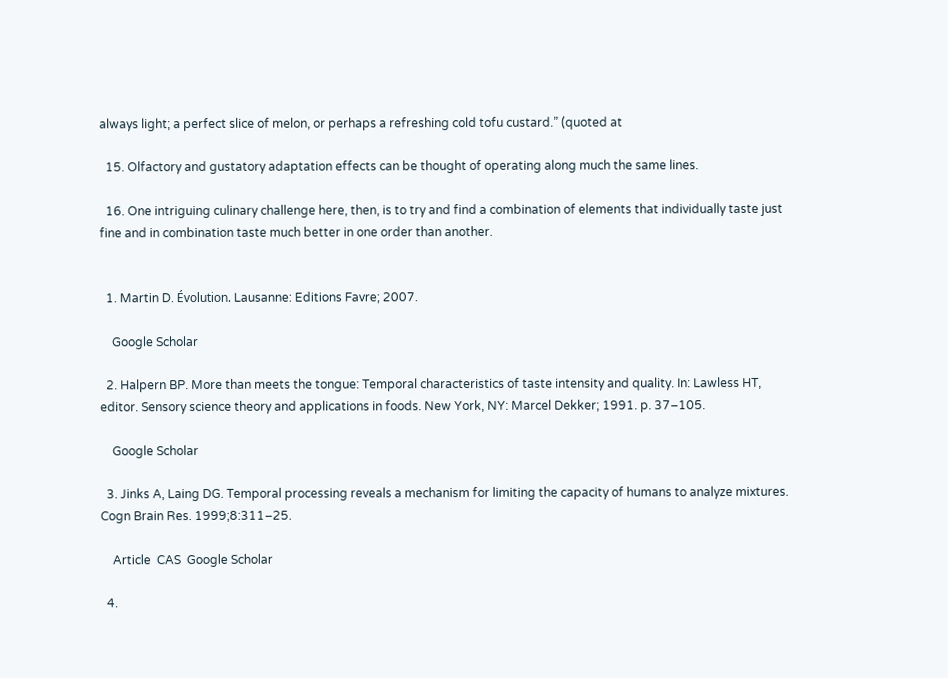always light; a perfect slice of melon, or perhaps a refreshing cold tofu custard.” (quoted at

  15. Olfactory and gustatory adaptation effects can be thought of operating along much the same lines.

  16. One intriguing culinary challenge here, then, is to try and find a combination of elements that individually taste just fine and in combination taste much better in one order than another.


  1. Martin D. Évolution. Lausanne: Editions Favre; 2007.

    Google Scholar

  2. Halpern BP. More than meets the tongue: Temporal characteristics of taste intensity and quality. In: Lawless HT, editor. Sensory science theory and applications in foods. New York, NY: Marcel Dekker; 1991. p. 37–105.

    Google Scholar

  3. Jinks A, Laing DG. Temporal processing reveals a mechanism for limiting the capacity of humans to analyze mixtures. Cogn Brain Res. 1999;8:311–25.

    Article  CAS  Google Scholar

  4.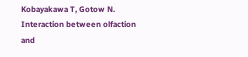Kobayakawa T, Gotow N. Interaction between olfaction and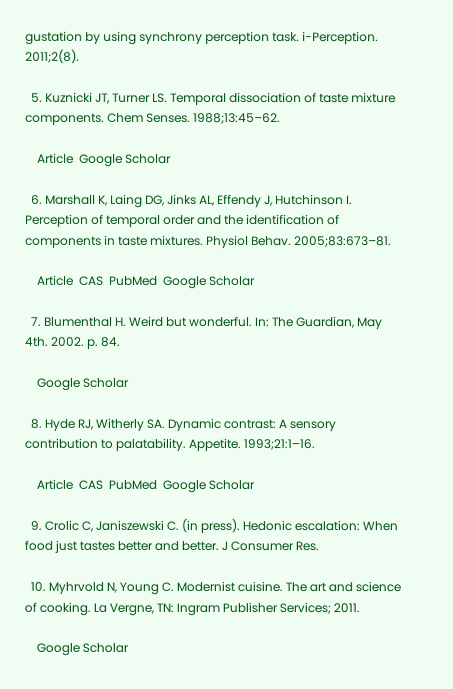gustation by using synchrony perception task. i-Perception. 2011;2(8).

  5. Kuznicki JT, Turner LS. Temporal dissociation of taste mixture components. Chem Senses. 1988;13:45–62.

    Article  Google Scholar

  6. Marshall K, Laing DG, Jinks AL, Effendy J, Hutchinson I. Perception of temporal order and the identification of components in taste mixtures. Physiol Behav. 2005;83:673–81.

    Article  CAS  PubMed  Google Scholar

  7. Blumenthal H. Weird but wonderful. In: The Guardian, May 4th. 2002. p. 84.

    Google Scholar

  8. Hyde RJ, Witherly SA. Dynamic contrast: A sensory contribution to palatability. Appetite. 1993;21:1–16.

    Article  CAS  PubMed  Google Scholar

  9. Crolic C, Janiszewski C. (in press). Hedonic escalation: When food just tastes better and better. J Consumer Res.

  10. Myhrvold N, Young C. Modernist cuisine. The art and science of cooking. La Vergne, TN: Ingram Publisher Services; 2011.

    Google Scholar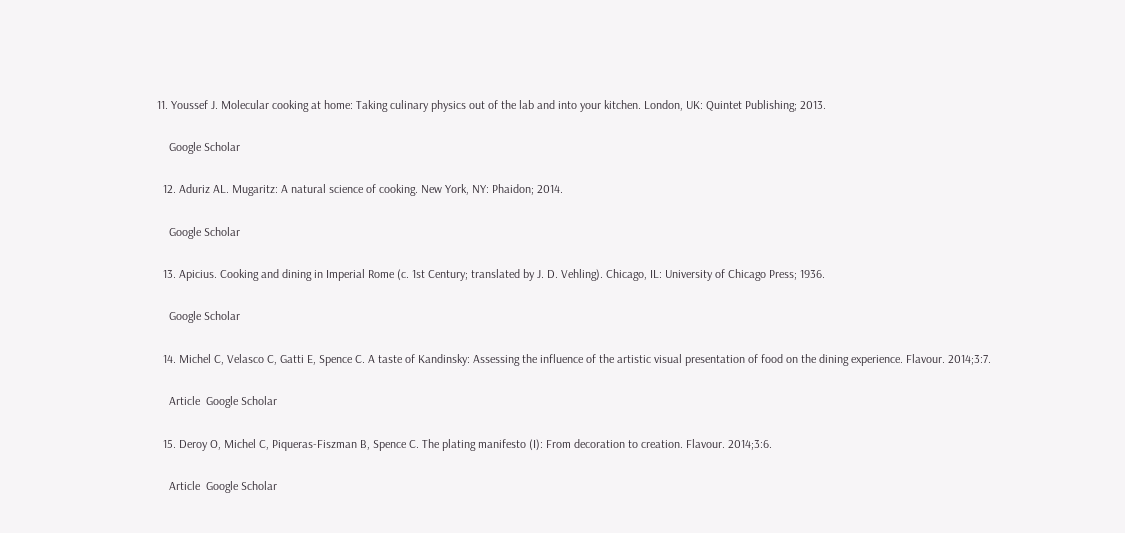11. Youssef J. Molecular cooking at home: Taking culinary physics out of the lab and into your kitchen. London, UK: Quintet Publishing; 2013.

    Google Scholar

  12. Aduriz AL. Mugaritz: A natural science of cooking. New York, NY: Phaidon; 2014.

    Google Scholar

  13. Apicius. Cooking and dining in Imperial Rome (c. 1st Century; translated by J. D. Vehling). Chicago, IL: University of Chicago Press; 1936.

    Google Scholar

  14. Michel C, Velasco C, Gatti E, Spence C. A taste of Kandinsky: Assessing the influence of the artistic visual presentation of food on the dining experience. Flavour. 2014;3:7.

    Article  Google Scholar

  15. Deroy O, Michel C, Piqueras-Fiszman B, Spence C. The plating manifesto (I): From decoration to creation. Flavour. 2014;3:6.

    Article  Google Scholar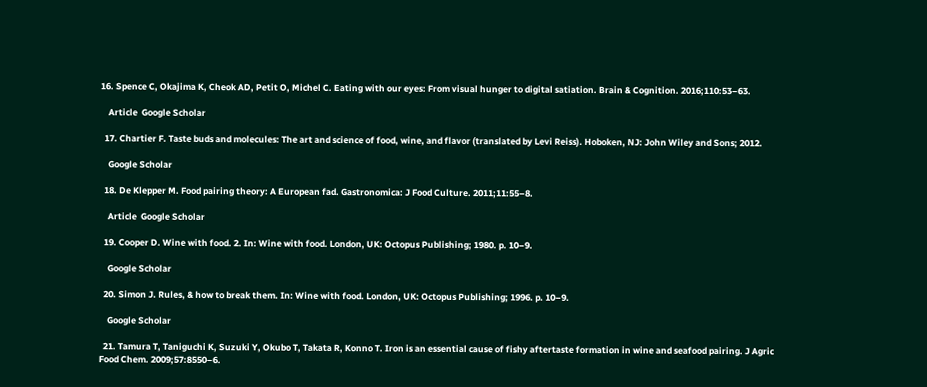16. Spence C, Okajima K, Cheok AD, Petit O, Michel C. Eating with our eyes: From visual hunger to digital satiation. Brain & Cognition. 2016;110:53–63.

    Article  Google Scholar

  17. Chartier F. Taste buds and molecules: The art and science of food, wine, and flavor (translated by Levi Reiss). Hoboken, NJ: John Wiley and Sons; 2012.

    Google Scholar

  18. De Klepper M. Food pairing theory: A European fad. Gastronomica: J Food Culture. 2011;11:55–8.

    Article  Google Scholar

  19. Cooper D. Wine with food. 2. In: Wine with food. London, UK: Octopus Publishing; 1980. p. 10–9.

    Google Scholar

  20. Simon J. Rules, & how to break them. In: Wine with food. London, UK: Octopus Publishing; 1996. p. 10–9.

    Google Scholar

  21. Tamura T, Taniguchi K, Suzuki Y, Okubo T, Takata R, Konno T. Iron is an essential cause of fishy aftertaste formation in wine and seafood pairing. J Agric Food Chem. 2009;57:8550–6.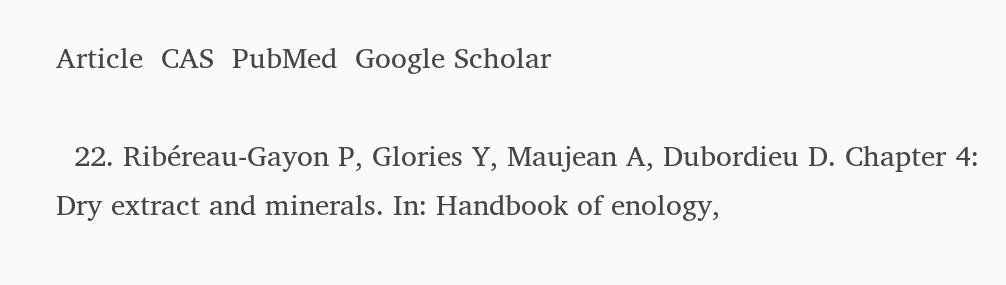Article  CAS  PubMed  Google Scholar

  22. Ribéreau-Gayon P, Glories Y, Maujean A, Dubordieu D. Chapter 4: Dry extract and minerals. In: Handbook of enology,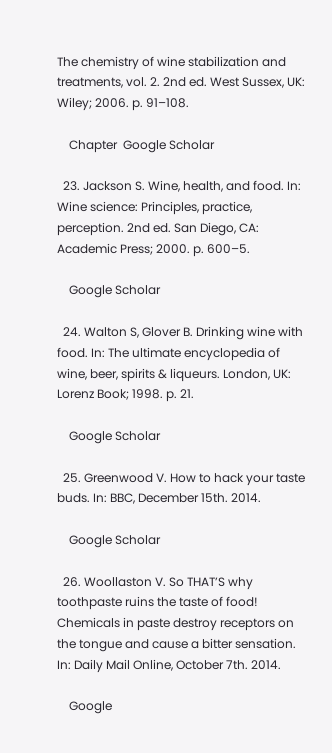The chemistry of wine stabilization and treatments, vol. 2. 2nd ed. West Sussex, UK: Wiley; 2006. p. 91–108.

    Chapter  Google Scholar

  23. Jackson S. Wine, health, and food. In: Wine science: Principles, practice, perception. 2nd ed. San Diego, CA: Academic Press; 2000. p. 600–5.

    Google Scholar

  24. Walton S, Glover B. Drinking wine with food. In: The ultimate encyclopedia of wine, beer, spirits & liqueurs. London, UK: Lorenz Book; 1998. p. 21.

    Google Scholar

  25. Greenwood V. How to hack your taste buds. In: BBC, December 15th. 2014.

    Google Scholar

  26. Woollaston V. So THAT’S why toothpaste ruins the taste of food! Chemicals in paste destroy receptors on the tongue and cause a bitter sensation. In: Daily Mail Online, October 7th. 2014.

    Google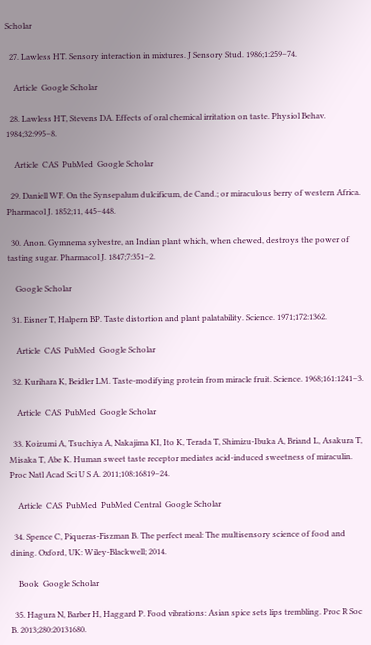Scholar

  27. Lawless HT. Sensory interaction in mixtures. J Sensory Stud. 1986;1:259–74.

    Article  Google Scholar

  28. Lawless HT, Stevens DA. Effects of oral chemical irritation on taste. Physiol Behav. 1984;32:995–8.

    Article  CAS  PubMed  Google Scholar

  29. Daniell WF. On the Synsepalum dulcificum, de Cand.; or miraculous berry of western Africa. Pharmacol J. 1852;11, 445–448.

  30. Anon. Gymnema sylvestre, an Indian plant which, when chewed, destroys the power of tasting sugar. Pharmacol J. 1847;7:351–2.

    Google Scholar

  31. Eisner T, Halpern BP. Taste distortion and plant palatability. Science. 1971;172:1362.

    Article  CAS  PubMed  Google Scholar

  32. Kurihara K, Beidler LM. Taste-modifying protein from miracle fruit. Science. 1968;161:1241–3.

    Article  CAS  PubMed  Google Scholar

  33. Koizumi A, Tsuchiya A, Nakajima KI, Ito K, Terada T, Shimizu-Ibuka A, Briand L, Asakura T, Misaka T, Abe K. Human sweet taste receptor mediates acid-induced sweetness of miraculin. Proc Natl Acad Sci U S A. 2011;108:16819–24.

    Article  CAS  PubMed  PubMed Central  Google Scholar

  34. Spence C, Piqueras-Fiszman B. The perfect meal: The multisensory science of food and dining. Oxford, UK: Wiley-Blackwell; 2014.

    Book  Google Scholar

  35. Hagura N, Barber H, Haggard P. Food vibrations: Asian spice sets lips trembling. Proc R Soc B. 2013;280:20131680.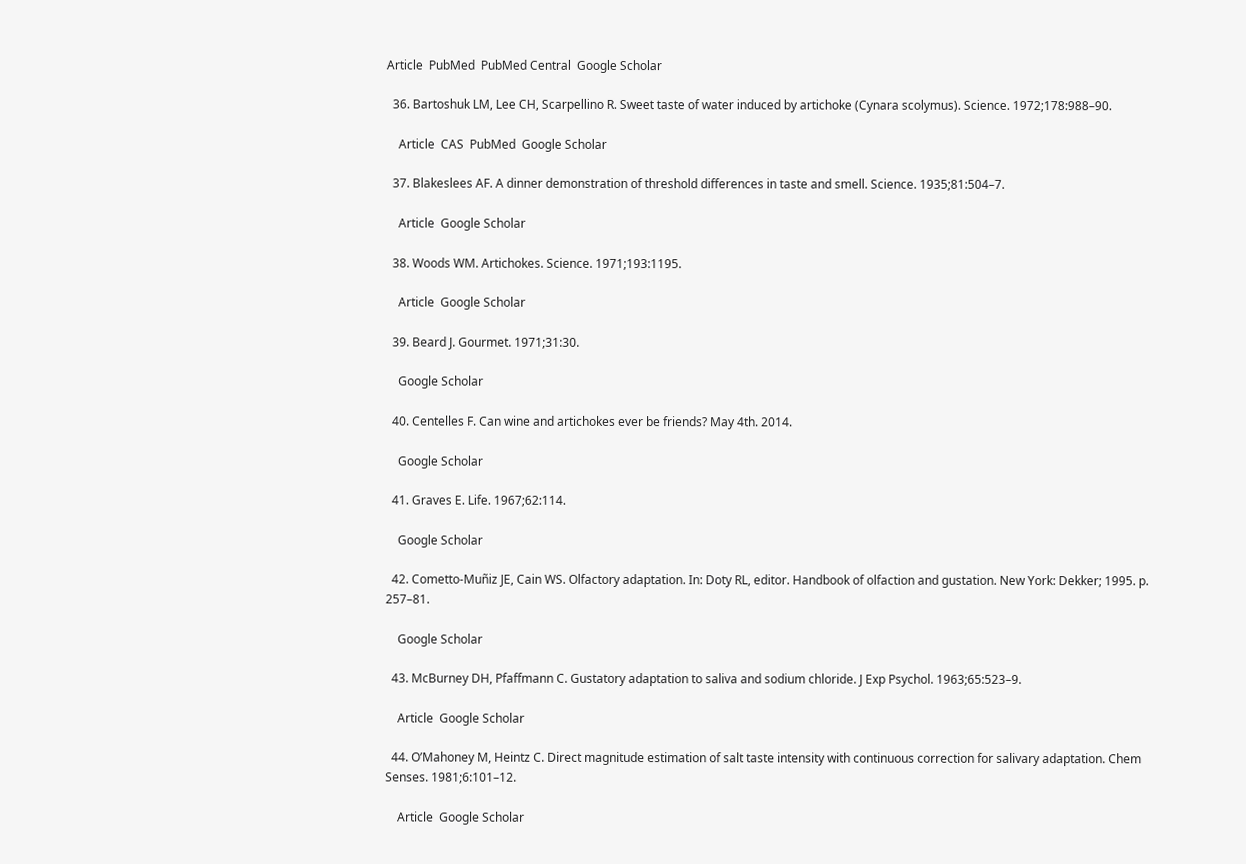Article  PubMed  PubMed Central  Google Scholar

  36. Bartoshuk LM, Lee CH, Scarpellino R. Sweet taste of water induced by artichoke (Cynara scolymus). Science. 1972;178:988–90.

    Article  CAS  PubMed  Google Scholar

  37. Blakeslees AF. A dinner demonstration of threshold differences in taste and smell. Science. 1935;81:504–7.

    Article  Google Scholar

  38. Woods WM. Artichokes. Science. 1971;193:1195.

    Article  Google Scholar

  39. Beard J. Gourmet. 1971;31:30.

    Google Scholar

  40. Centelles F. Can wine and artichokes ever be friends? May 4th. 2014.

    Google Scholar

  41. Graves E. Life. 1967;62:114.

    Google Scholar

  42. Cometto-Muñiz JE, Cain WS. Olfactory adaptation. In: Doty RL, editor. Handbook of olfaction and gustation. New York: Dekker; 1995. p. 257–81.

    Google Scholar

  43. McBurney DH, Pfaffmann C. Gustatory adaptation to saliva and sodium chloride. J Exp Psychol. 1963;65:523–9.

    Article  Google Scholar

  44. O’Mahoney M, Heintz C. Direct magnitude estimation of salt taste intensity with continuous correction for salivary adaptation. Chem Senses. 1981;6:101–12.

    Article  Google Scholar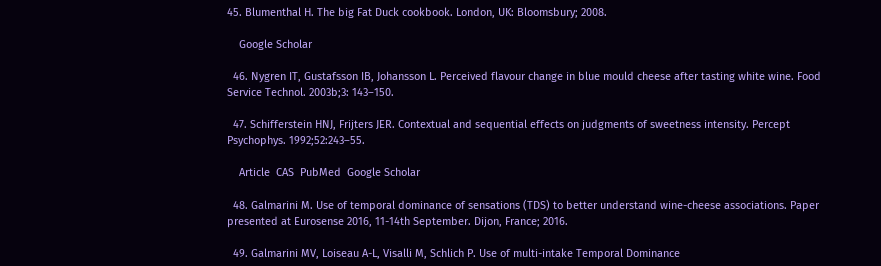45. Blumenthal H. The big Fat Duck cookbook. London, UK: Bloomsbury; 2008.

    Google Scholar

  46. Nygren IT, Gustafsson IB, Johansson L. Perceived flavour change in blue mould cheese after tasting white wine. Food Service Technol. 2003b;3: 143–150.

  47. Schifferstein HNJ, Frijters JER. Contextual and sequential effects on judgments of sweetness intensity. Percept Psychophys. 1992;52:243–55.

    Article  CAS  PubMed  Google Scholar

  48. Galmarini M. Use of temporal dominance of sensations (TDS) to better understand wine-cheese associations. Paper presented at Eurosense 2016, 11-14th September. Dijon, France; 2016.

  49. Galmarini MV, Loiseau A-L, Visalli M, Schlich P. Use of multi-intake Temporal Dominance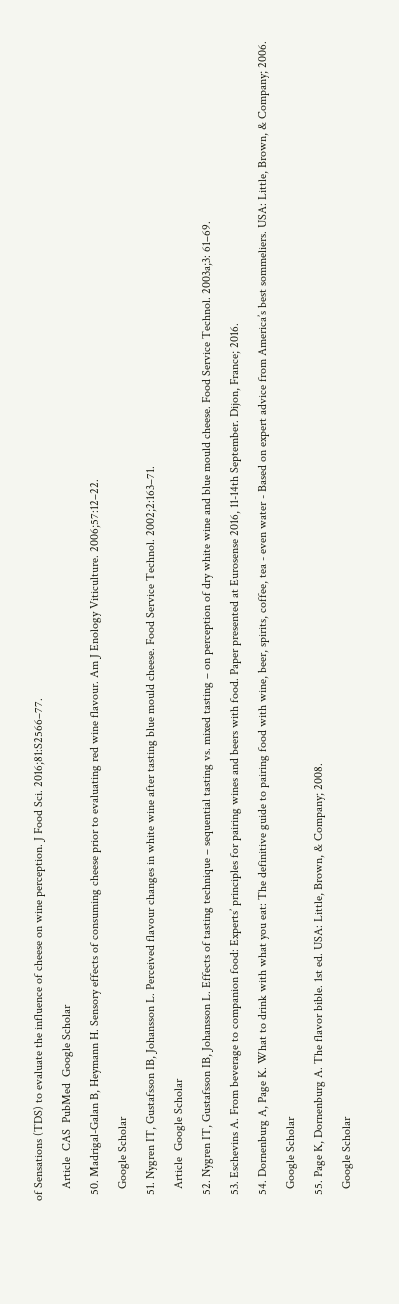of Sensations (TDS) to evaluate the influence of cheese on wine perception. J Food Sci. 2016;81:S2566–77.

    Article  CAS  PubMed  Google Scholar

  50. Madrigal-Galan B, Heymann H. Sensory effects of consuming cheese prior to evaluating red wine flavour. Am J Enology Viticulture. 2006;57:12–22.

    Google Scholar

  51. Nygren IT, Gustafsson IB, Johansson L. Perceived flavour changes in white wine after tasting blue mould cheese. Food Service Technol. 2002;2:163–71.

    Article  Google Scholar

  52. Nygren IT, Gustafsson IB, Johansson L. Effects of tasting technique – sequential tasting vs. mixed tasting – on perception of dry white wine and blue mould cheese. Food Service Technol. 2003a;3: 61–69.

  53. Eschevins A. From beverage to companion food: Experts’ principles for pairing wines and beers with food. Paper presented at Eurosense 2016, 11-14th September. Dijon, France; 2016.

  54. Dornenburg A, Page K. What to drink with what you eat: The definitive guide to pairing food with wine, beer, spirits, coffee, tea - even water - Based on expert advice from America’s best sommeliers. USA: Little, Brown, & Company; 2006.

    Google Scholar

  55. Page K, Dornenburg A. The flavor bible. 1st ed. USA: Little, Brown, & Company; 2008.

    Google Scholar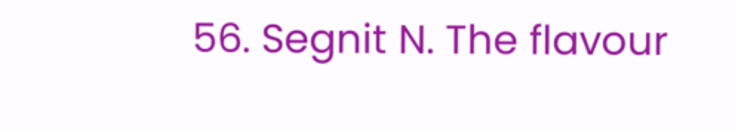56. Segnit N. The flavour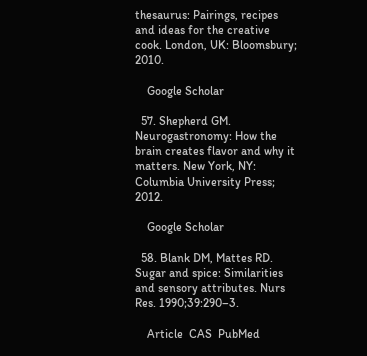thesaurus: Pairings, recipes and ideas for the creative cook. London, UK: Bloomsbury; 2010.

    Google Scholar

  57. Shepherd GM. Neurogastronomy: How the brain creates flavor and why it matters. New York, NY: Columbia University Press; 2012.

    Google Scholar

  58. Blank DM, Mattes RD. Sugar and spice: Similarities and sensory attributes. Nurs Res. 1990;39:290–3.

    Article  CAS  PubMed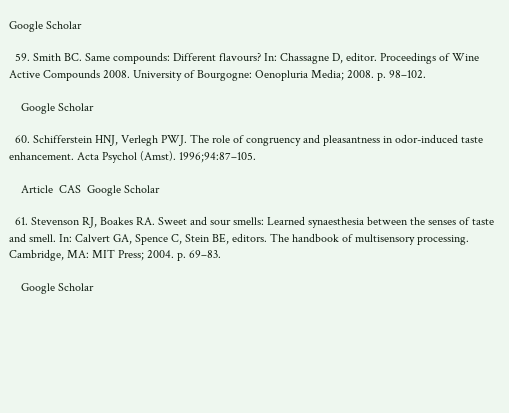Google Scholar

  59. Smith BC. Same compounds: Different flavours? In: Chassagne D, editor. Proceedings of Wine Active Compounds 2008. University of Bourgogne: Oenopluria Media; 2008. p. 98–102.

    Google Scholar

  60. Schifferstein HNJ, Verlegh PWJ. The role of congruency and pleasantness in odor-induced taste enhancement. Acta Psychol (Amst). 1996;94:87–105.

    Article  CAS  Google Scholar

  61. Stevenson RJ, Boakes RA. Sweet and sour smells: Learned synaesthesia between the senses of taste and smell. In: Calvert GA, Spence C, Stein BE, editors. The handbook of multisensory processing. Cambridge, MA: MIT Press; 2004. p. 69–83.

    Google Scholar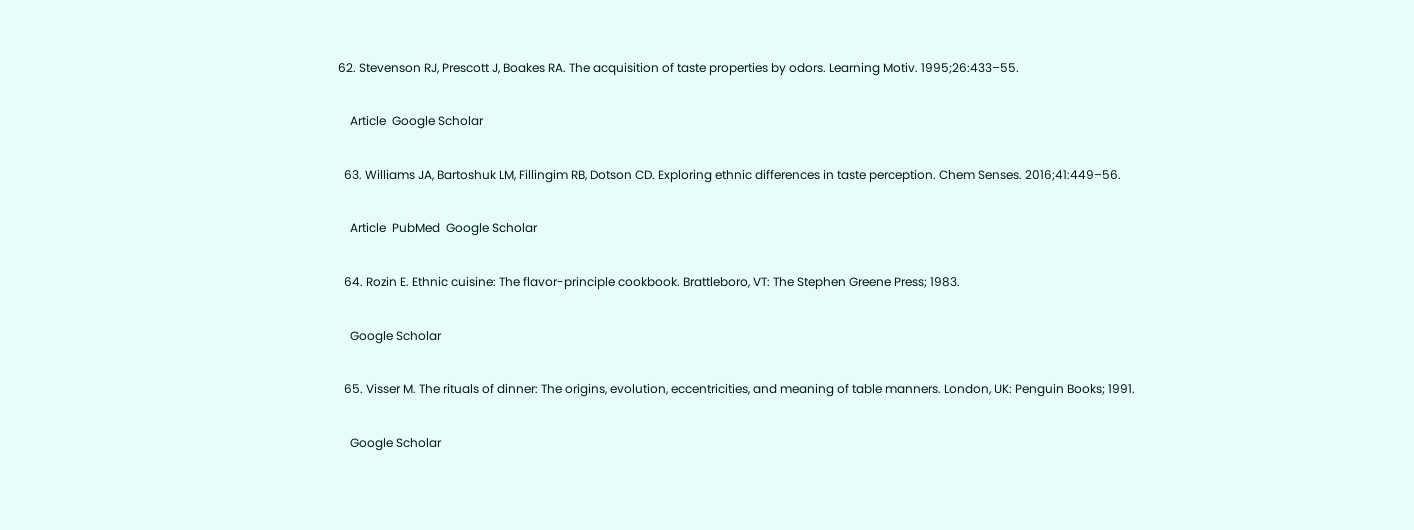62. Stevenson RJ, Prescott J, Boakes RA. The acquisition of taste properties by odors. Learning Motiv. 1995;26:433–55.

    Article  Google Scholar

  63. Williams JA, Bartoshuk LM, Fillingim RB, Dotson CD. Exploring ethnic differences in taste perception. Chem Senses. 2016;41:449–56.

    Article  PubMed  Google Scholar

  64. Rozin E. Ethnic cuisine: The flavor-principle cookbook. Brattleboro, VT: The Stephen Greene Press; 1983.

    Google Scholar

  65. Visser M. The rituals of dinner: The origins, evolution, eccentricities, and meaning of table manners. London, UK: Penguin Books; 1991.

    Google Scholar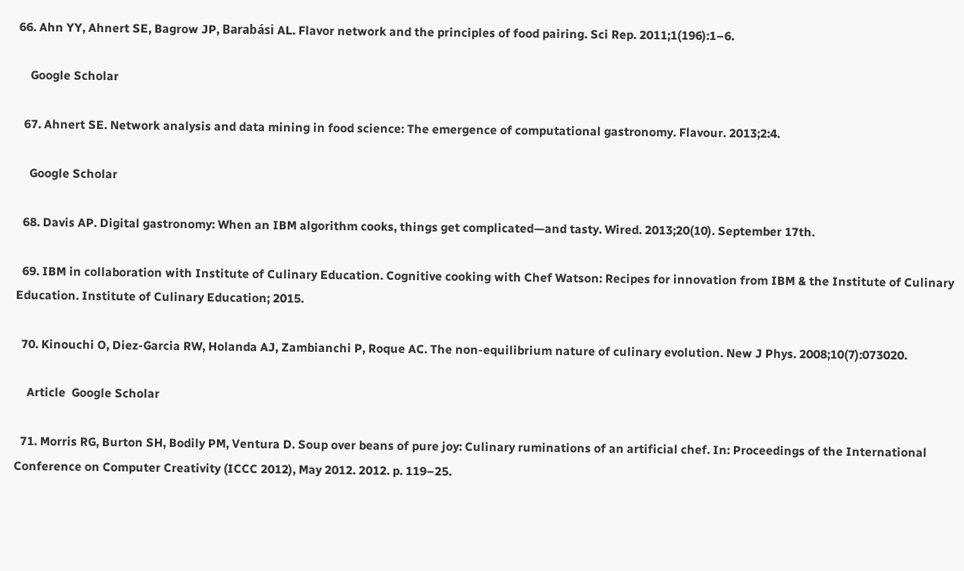66. Ahn YY, Ahnert SE, Bagrow JP, Barabási AL. Flavor network and the principles of food pairing. Sci Rep. 2011;1(196):1–6.

    Google Scholar

  67. Ahnert SE. Network analysis and data mining in food science: The emergence of computational gastronomy. Flavour. 2013;2:4.

    Google Scholar

  68. Davis AP. Digital gastronomy: When an IBM algorithm cooks, things get complicated—and tasty. Wired. 2013;20(10). September 17th.

  69. IBM in collaboration with Institute of Culinary Education. Cognitive cooking with Chef Watson: Recipes for innovation from IBM & the Institute of Culinary Education. Institute of Culinary Education; 2015.

  70. Kinouchi O, Diez-Garcia RW, Holanda AJ, Zambianchi P, Roque AC. The non-equilibrium nature of culinary evolution. New J Phys. 2008;10(7):073020.

    Article  Google Scholar

  71. Morris RG, Burton SH, Bodily PM, Ventura D. Soup over beans of pure joy: Culinary ruminations of an artificial chef. In: Proceedings of the International Conference on Computer Creativity (ICCC 2012), May 2012. 2012. p. 119–25.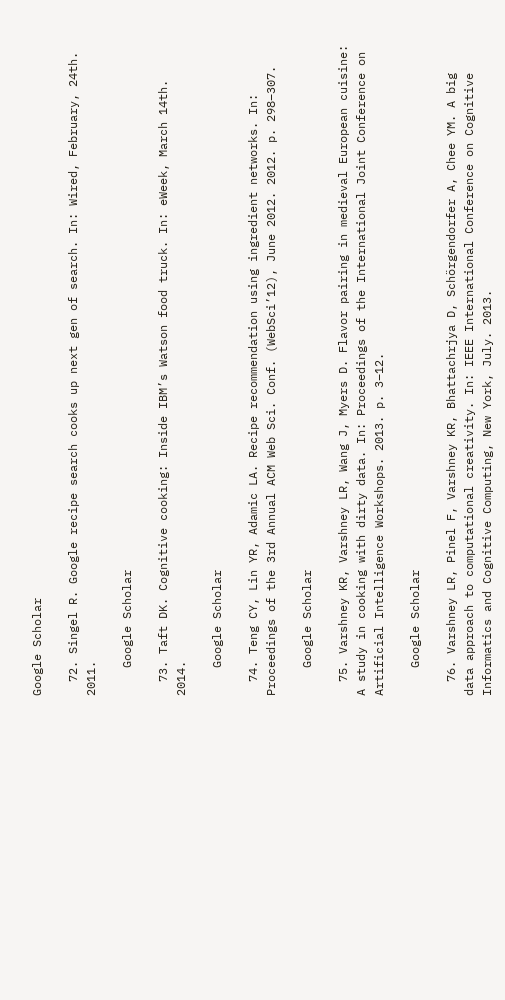Google Scholar

  72. Singel R. Google recipe search cooks up next gen of search. In: Wired, February, 24th. 2011.

    Google Scholar

  73. Taft DK. Cognitive cooking: Inside IBM’s Watson food truck. In: eWeek, March 14th. 2014.

    Google Scholar

  74. Teng CY, Lin YR, Adamic LA. Recipe recommendation using ingredient networks. In: Proceedings of the 3rd Annual ACM Web Sci. Conf. (WebSci’12), June 2012. 2012. p. 298–307.

    Google Scholar

  75. Varshney KR, Varshney LR, Wang J, Myers D. Flavor pairing in medieval European cuisine: A study in cooking with dirty data. In: Proceedings of the International Joint Conference on Artificial Intelligence Workshops. 2013. p. 3–12.

    Google Scholar

  76. Varshney LR, Pinel F, Varshney KR, Bhattachrjya D, Schörgendorfer A, Chee YM. A big data approach to computational creativity. In: IEEE International Conference on Cognitive Informatics and Cognitive Computing, New York, July. 2013.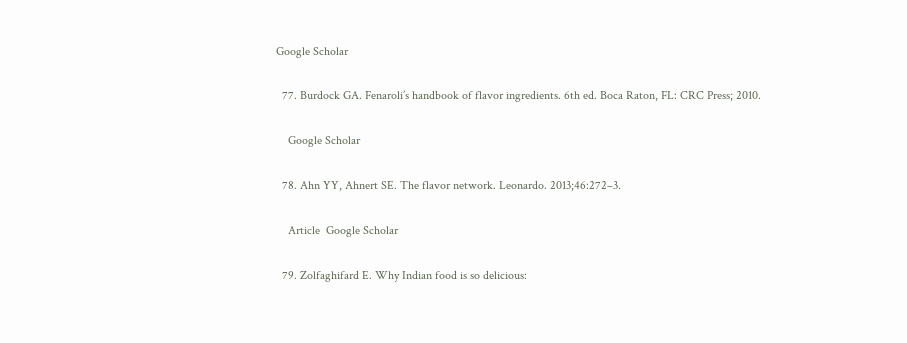Google Scholar

  77. Burdock GA. Fenaroli’s handbook of flavor ingredients. 6th ed. Boca Raton, FL: CRC Press; 2010.

    Google Scholar

  78. Ahn YY, Ahnert SE. The flavor network. Leonardo. 2013;46:272–3.

    Article  Google Scholar

  79. Zolfaghifard E. Why Indian food is so delicious: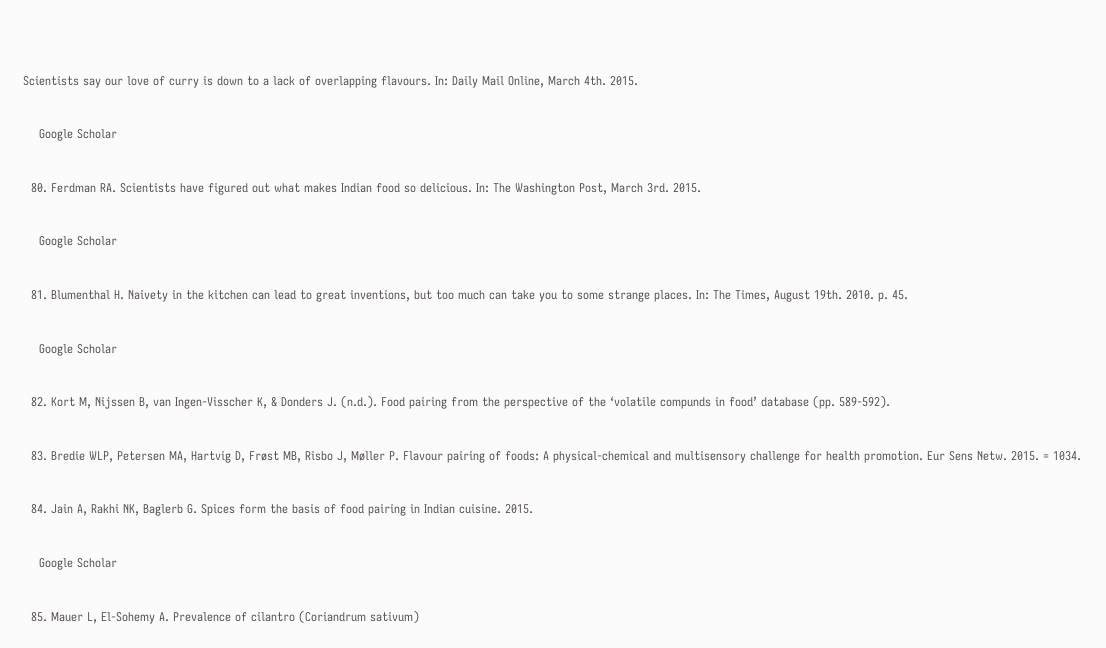Scientists say our love of curry is down to a lack of overlapping flavours. In: Daily Mail Online, March 4th. 2015.

    Google Scholar

  80. Ferdman RA. Scientists have figured out what makes Indian food so delicious. In: The Washington Post, March 3rd. 2015.

    Google Scholar

  81. Blumenthal H. Naivety in the kitchen can lead to great inventions, but too much can take you to some strange places. In: The Times, August 19th. 2010. p. 45.

    Google Scholar

  82. Kort M, Nijssen B, van Ingen-Visscher K, & Donders J. (n.d.). Food pairing from the perspective of the ‘volatile compunds in food’ database (pp. 589-592).

  83. Bredie WLP, Petersen MA, Hartvig D, Frøst MB, Risbo J, Møller P. Flavour pairing of foods: A physical-chemical and multisensory challenge for health promotion. Eur Sens Netw. 2015. = 1034.

  84. Jain A, Rakhi NK, Baglerb G. Spices form the basis of food pairing in Indian cuisine. 2015.

    Google Scholar

  85. Mauer L, El-Sohemy A. Prevalence of cilantro (Coriandrum sativum)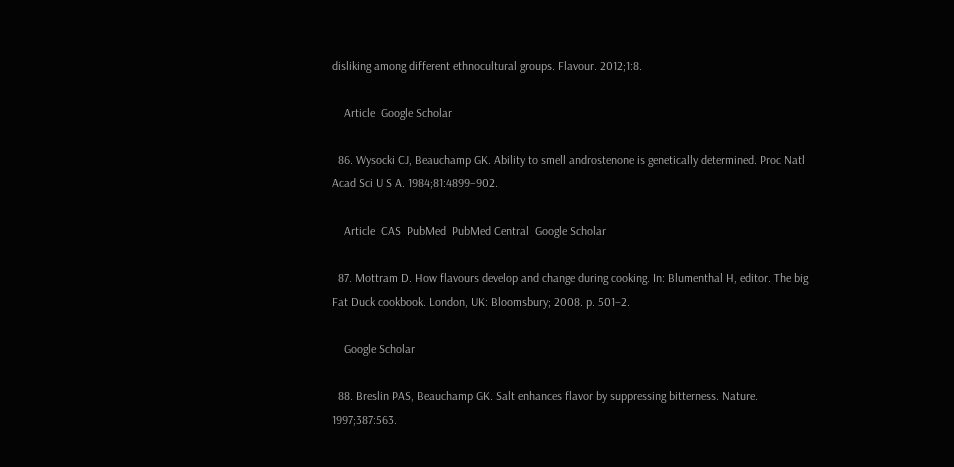disliking among different ethnocultural groups. Flavour. 2012;1:8.

    Article  Google Scholar

  86. Wysocki CJ, Beauchamp GK. Ability to smell androstenone is genetically determined. Proc Natl Acad Sci U S A. 1984;81:4899–902.

    Article  CAS  PubMed  PubMed Central  Google Scholar

  87. Mottram D. How flavours develop and change during cooking. In: Blumenthal H, editor. The big Fat Duck cookbook. London, UK: Bloomsbury; 2008. p. 501–2.

    Google Scholar

  88. Breslin PAS, Beauchamp GK. Salt enhances flavor by suppressing bitterness. Nature. 1997;387:563.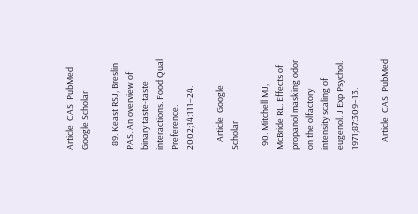Article  CAS  PubMed  Google Scholar

  89. Keast RSJ, Breslin PAS. An overview of binary taste-taste interactions. Food Qual Preference. 2002;14:111–24.

    Article  Google Scholar

  90. Mitchell MJ, McBride RL. Effects of propanol masking odor on the olfactory intensity scaling of eugenol. J Exp Psychol. 1971;87:309–13.

    Article  CAS  PubMed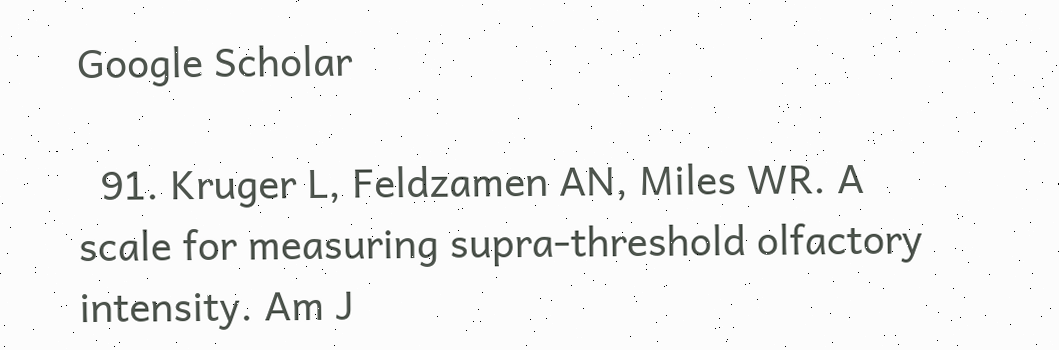Google Scholar

  91. Kruger L, Feldzamen AN, Miles WR. A scale for measuring supra-threshold olfactory intensity. Am J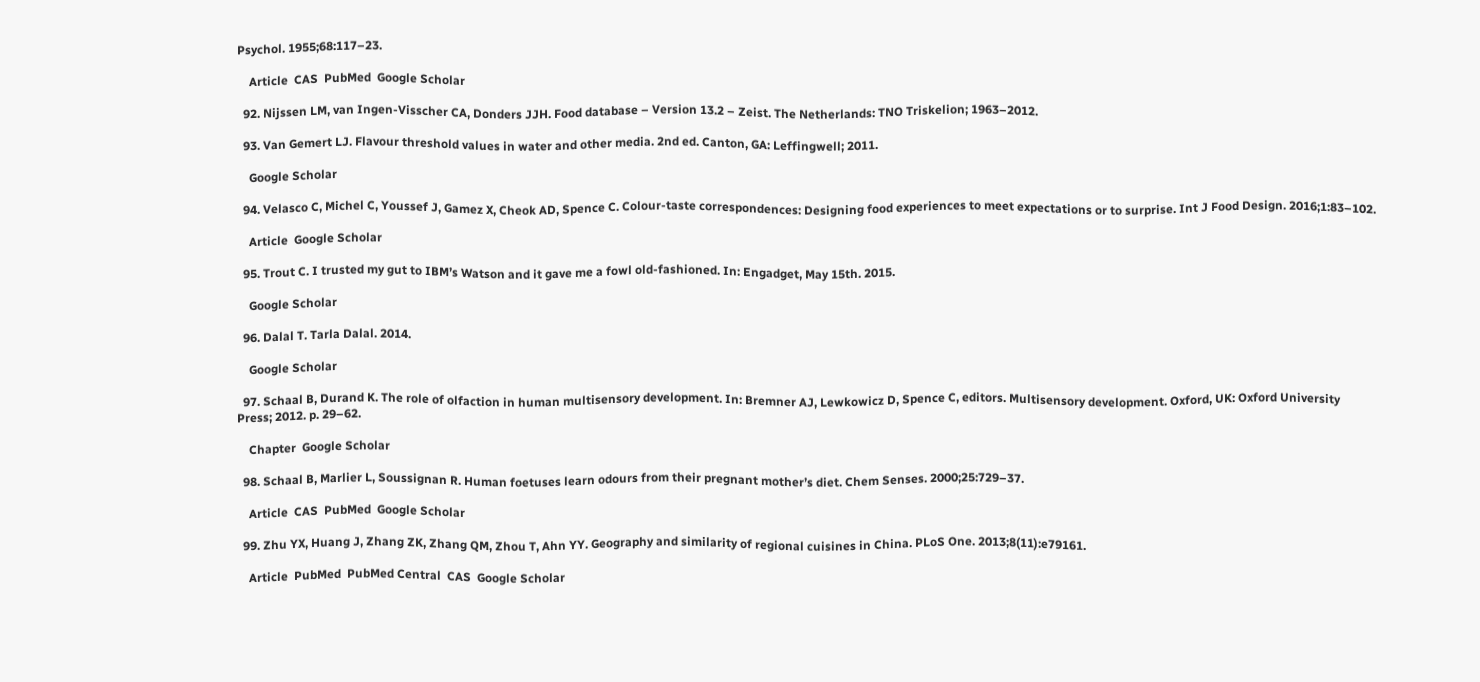Psychol. 1955;68:117–23.

    Article  CAS  PubMed  Google Scholar

  92. Nijssen LM, van Ingen-Visscher CA, Donders JJH. Food database – Version 13.2 – Zeist. The Netherlands: TNO Triskelion; 1963–2012.

  93. Van Gemert LJ. Flavour threshold values in water and other media. 2nd ed. Canton, GA: Leffingwell; 2011.

    Google Scholar

  94. Velasco C, Michel C, Youssef J, Gamez X, Cheok AD, Spence C. Colour-taste correspondences: Designing food experiences to meet expectations or to surprise. Int J Food Design. 2016;1:83–102.

    Article  Google Scholar

  95. Trout C. I trusted my gut to IBM’s Watson and it gave me a fowl old-fashioned. In: Engadget, May 15th. 2015.

    Google Scholar

  96. Dalal T. Tarla Dalal. 2014.

    Google Scholar

  97. Schaal B, Durand K. The role of olfaction in human multisensory development. In: Bremner AJ, Lewkowicz D, Spence C, editors. Multisensory development. Oxford, UK: Oxford University Press; 2012. p. 29–62.

    Chapter  Google Scholar

  98. Schaal B, Marlier L, Soussignan R. Human foetuses learn odours from their pregnant mother’s diet. Chem Senses. 2000;25:729–37.

    Article  CAS  PubMed  Google Scholar

  99. Zhu YX, Huang J, Zhang ZK, Zhang QM, Zhou T, Ahn YY. Geography and similarity of regional cuisines in China. PLoS One. 2013;8(11):e79161.

    Article  PubMed  PubMed Central  CAS  Google Scholar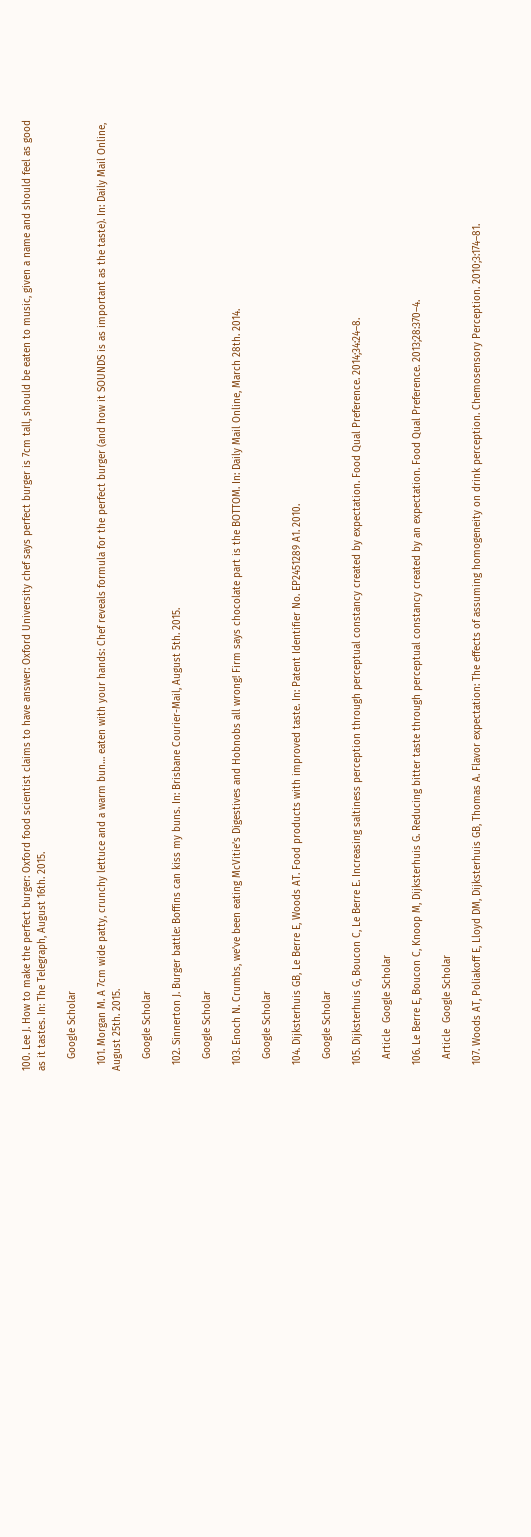100. Lee J. How to make the perfect burger: Oxford food scientist claims to have answer: Oxford University chef says perfect burger is 7cm tall, should be eaten to music, given a name and should feel as good as it tastes. In: The Telegraph, August 16th. 2015.

    Google Scholar

  101. Morgan M. A 7cm wide patty, crunchy lettuce and a warm bun… eaten with your hands: Chef reveals formula for the perfect burger (and how it SOUNDS is as important as the taste). In: Daily Mail Online, August 25th. 2015.

    Google Scholar

  102. Sinnerton J. Burger battle: Boffins can kiss my buns. In: Brisbane Courier-Mail, August 5th. 2015.

    Google Scholar

  103. Enoch N. Crumbs, we’ve been eating McVitie’s Digestives and Hobnobs all wrong! Firm says chocolate part is the BOTTOM. In: Daily Mail Online, March 28th. 2014.

    Google Scholar

  104. Dijksterhuis GB, Le Berre E, Woods AT. Food products with improved taste. In: Patent Identifier No. EP2451289 A1. 2010.

    Google Scholar

  105. Dijksterhuis G, Boucon C, Le Berre E. Increasing saltiness perception through perceptual constancy created by expectation. Food Qual Preference. 2014;34:24–8.

    Article  Google Scholar

  106. Le Berre E, Boucon C, Knoop M, Dijksterhuis G. Reducing bitter taste through perceptual constancy created by an expectation. Food Qual Preference. 2013;28:370–4.

    Article  Google Scholar

  107. Woods AT, Poliakoff E, Lloyd DM, Dijksterhuis GB, Thomas A. Flavor expectation: The effects of assuming homogeneity on drink perception. Chemosensory Perception. 2010;3:174–81.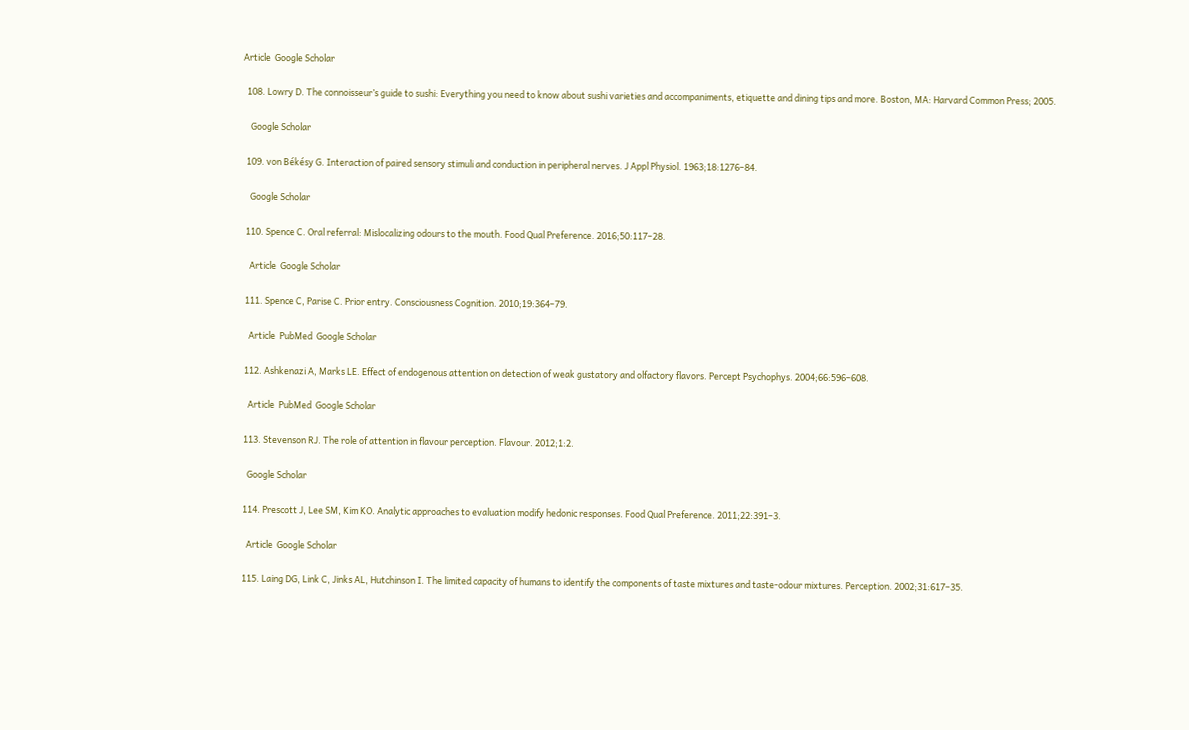Article  Google Scholar

  108. Lowry D. The connoisseur’s guide to sushi: Everything you need to know about sushi varieties and accompaniments, etiquette and dining tips and more. Boston, MA: Harvard Common Press; 2005.

    Google Scholar

  109. von Békésy G. Interaction of paired sensory stimuli and conduction in peripheral nerves. J Appl Physiol. 1963;18:1276–84.

    Google Scholar

  110. Spence C. Oral referral: Mislocalizing odours to the mouth. Food Qual Preference. 2016;50:117–28.

    Article  Google Scholar

  111. Spence C, Parise C. Prior entry. Consciousness Cognition. 2010;19:364–79.

    Article  PubMed  Google Scholar

  112. Ashkenazi A, Marks LE. Effect of endogenous attention on detection of weak gustatory and olfactory flavors. Percept Psychophys. 2004;66:596–608.

    Article  PubMed  Google Scholar

  113. Stevenson RJ. The role of attention in flavour perception. Flavour. 2012;1:2.

    Google Scholar

  114. Prescott J, Lee SM, Kim KO. Analytic approaches to evaluation modify hedonic responses. Food Qual Preference. 2011;22:391–3.

    Article  Google Scholar

  115. Laing DG, Link C, Jinks AL, Hutchinson I. The limited capacity of humans to identify the components of taste mixtures and taste-odour mixtures. Perception. 2002;31:617–35.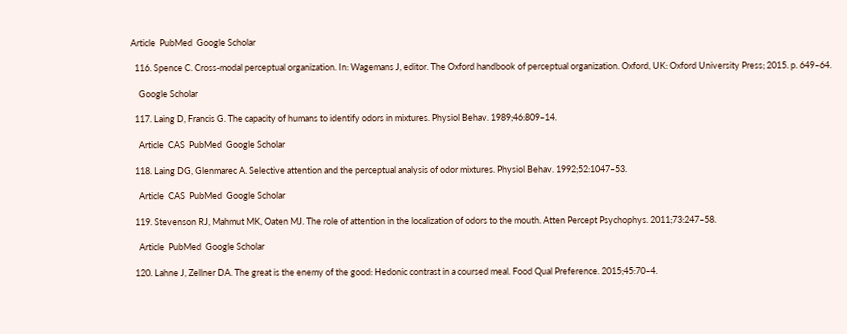Article  PubMed  Google Scholar

  116. Spence C. Cross-modal perceptual organization. In: Wagemans J, editor. The Oxford handbook of perceptual organization. Oxford, UK: Oxford University Press; 2015. p. 649–64.

    Google Scholar

  117. Laing D, Francis G. The capacity of humans to identify odors in mixtures. Physiol Behav. 1989;46:809–14.

    Article  CAS  PubMed  Google Scholar

  118. Laing DG, Glenmarec A. Selective attention and the perceptual analysis of odor mixtures. Physiol Behav. 1992;52:1047–53.

    Article  CAS  PubMed  Google Scholar

  119. Stevenson RJ, Mahmut MK, Oaten MJ. The role of attention in the localization of odors to the mouth. Atten Percept Psychophys. 2011;73:247–58.

    Article  PubMed  Google Scholar

  120. Lahne J, Zellner DA. The great is the enemy of the good: Hedonic contrast in a coursed meal. Food Qual Preference. 2015;45:70–4.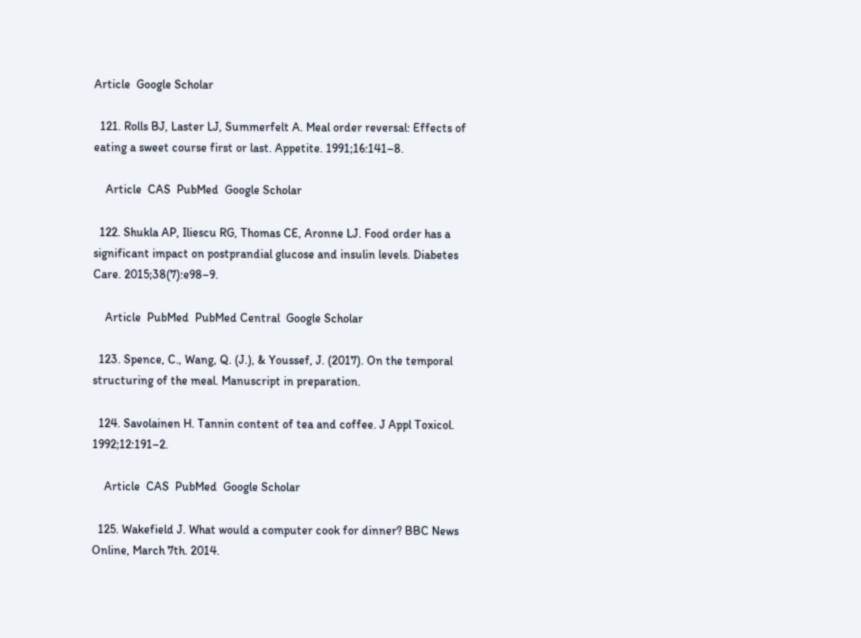Article  Google Scholar

  121. Rolls BJ, Laster LJ, Summerfelt A. Meal order reversal: Effects of eating a sweet course first or last. Appetite. 1991;16:141–8.

    Article  CAS  PubMed  Google Scholar

  122. Shukla AP, Iliescu RG, Thomas CE, Aronne LJ. Food order has a significant impact on postprandial glucose and insulin levels. Diabetes Care. 2015;38(7):e98–9.

    Article  PubMed  PubMed Central  Google Scholar

  123. Spence, C., Wang, Q. (J.), & Youssef, J. (2017). On the temporal structuring of the meal. Manuscript in preparation.

  124. Savolainen H. Tannin content of tea and coffee. J Appl Toxicol. 1992;12:191–2.

    Article  CAS  PubMed  Google Scholar

  125. Wakefield J. What would a computer cook for dinner? BBC News Online, March 7th. 2014.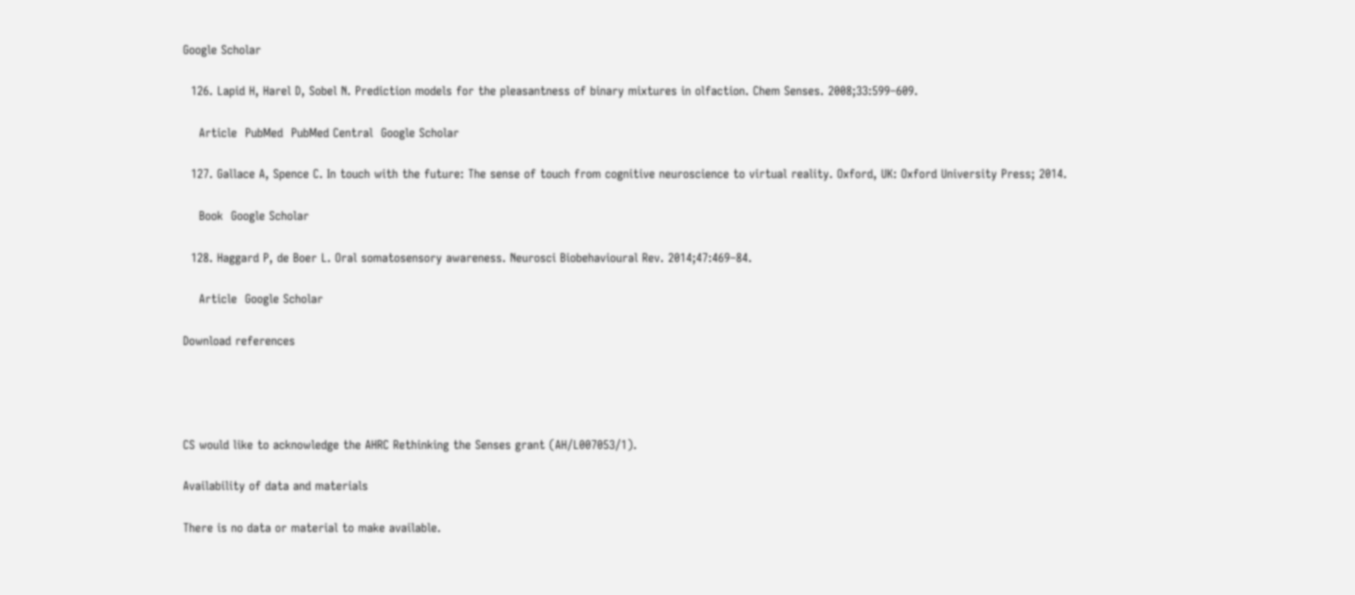Google Scholar

  126. Lapid H, Harel D, Sobel N. Prediction models for the pleasantness of binary mixtures in olfaction. Chem Senses. 2008;33:599–609.

    Article  PubMed  PubMed Central  Google Scholar

  127. Gallace A, Spence C. In touch with the future: The sense of touch from cognitive neuroscience to virtual reality. Oxford, UK: Oxford University Press; 2014.

    Book  Google Scholar

  128. Haggard P, de Boer L. Oral somatosensory awareness. Neurosci Biobehavioural Rev. 2014;47:469–84.

    Article  Google Scholar

Download references




CS would like to acknowledge the AHRC Rethinking the Senses grant (AH/L007053/1).

Availability of data and materials

There is no data or material to make available.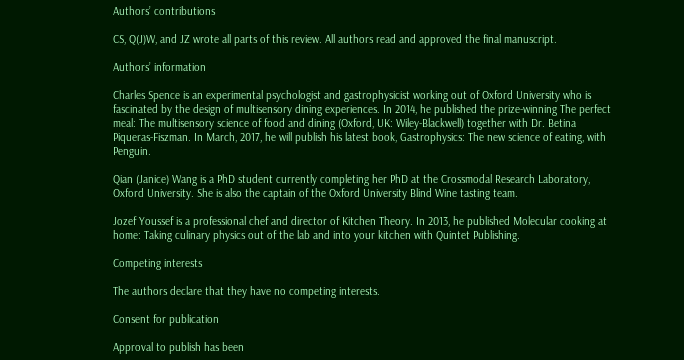Authors’ contributions

CS, Q(J)W, and JZ wrote all parts of this review. All authors read and approved the final manuscript.

Authors’ information

Charles Spence is an experimental psychologist and gastrophysicist working out of Oxford University who is fascinated by the design of multisensory dining experiences. In 2014, he published the prize-winning The perfect meal: The multisensory science of food and dining (Oxford, UK: Wiley-Blackwell) together with Dr. Betina Piqueras-Fiszman. In March, 2017, he will publish his latest book, Gastrophysics: The new science of eating, with Penguin.

Qian (Janice) Wang is a PhD student currently completing her PhD at the Crossmodal Research Laboratory, Oxford University. She is also the captain of the Oxford University Blind Wine tasting team.

Jozef Youssef is a professional chef and director of Kitchen Theory. In 2013, he published Molecular cooking at home: Taking culinary physics out of the lab and into your kitchen with Quintet Publishing.

Competing interests

The authors declare that they have no competing interests.

Consent for publication

Approval to publish has been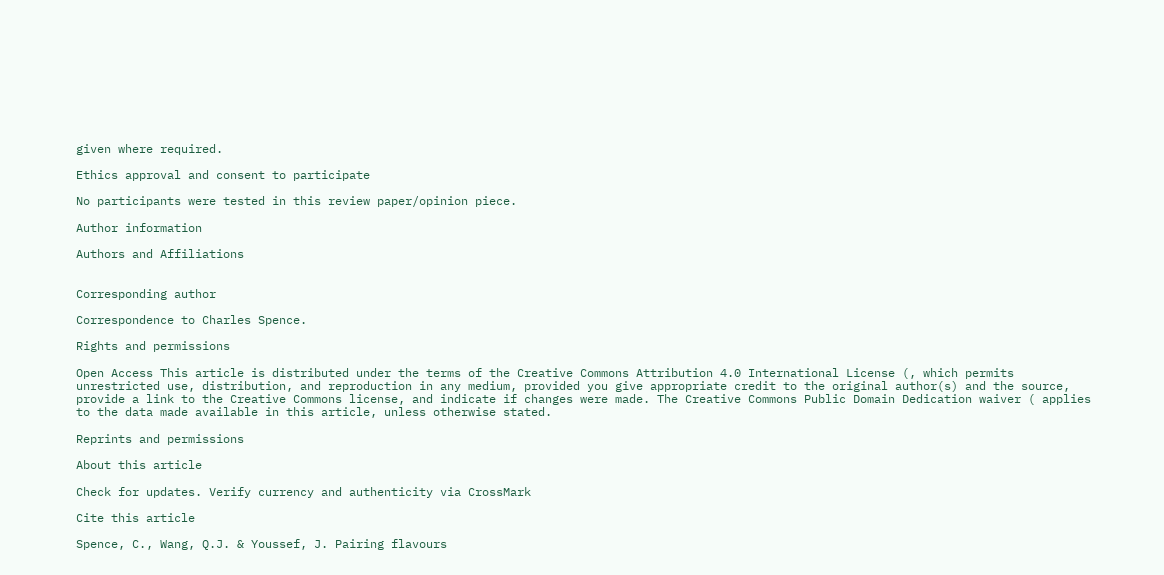given where required.

Ethics approval and consent to participate

No participants were tested in this review paper/opinion piece.

Author information

Authors and Affiliations


Corresponding author

Correspondence to Charles Spence.

Rights and permissions

Open Access This article is distributed under the terms of the Creative Commons Attribution 4.0 International License (, which permits unrestricted use, distribution, and reproduction in any medium, provided you give appropriate credit to the original author(s) and the source, provide a link to the Creative Commons license, and indicate if changes were made. The Creative Commons Public Domain Dedication waiver ( applies to the data made available in this article, unless otherwise stated.

Reprints and permissions

About this article

Check for updates. Verify currency and authenticity via CrossMark

Cite this article

Spence, C., Wang, Q.J. & Youssef, J. Pairing flavours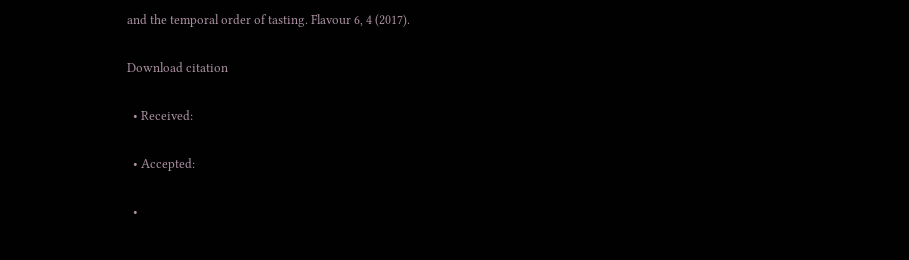and the temporal order of tasting. Flavour 6, 4 (2017).

Download citation

  • Received:

  • Accepted:

  •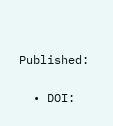Published:

  • DOI: